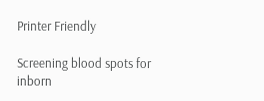Printer Friendly

Screening blood spots for inborn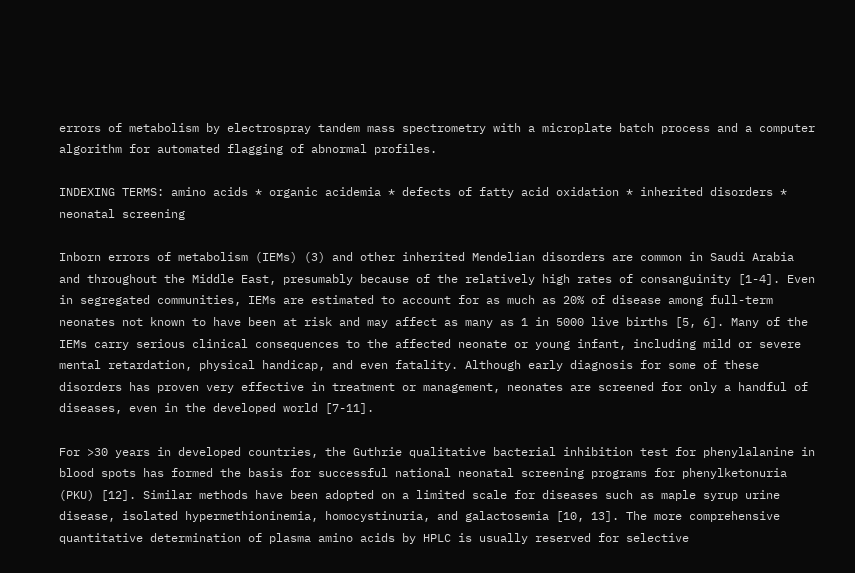errors of metabolism by electrospray tandem mass spectrometry with a microplate batch process and a computer algorithm for automated flagging of abnormal profiles.

INDEXING TERMS: amino acids * organic acidemia * defects of fatty acid oxidation * inherited disorders * neonatal screening

Inborn errors of metabolism (IEMs) (3) and other inherited Mendelian disorders are common in Saudi Arabia and throughout the Middle East, presumably because of the relatively high rates of consanguinity [1-4]. Even in segregated communities, IEMs are estimated to account for as much as 20% of disease among full-term neonates not known to have been at risk and may affect as many as 1 in 5000 live births [5, 6]. Many of the IEMs carry serious clinical consequences to the affected neonate or young infant, including mild or severe mental retardation, physical handicap, and even fatality. Although early diagnosis for some of these disorders has proven very effective in treatment or management, neonates are screened for only a handful of diseases, even in the developed world [7-11].

For >30 years in developed countries, the Guthrie qualitative bacterial inhibition test for phenylalanine in blood spots has formed the basis for successful national neonatal screening programs for phenylketonuria (PKU) [12]. Similar methods have been adopted on a limited scale for diseases such as maple syrup urine disease, isolated hypermethioninemia, homocystinuria, and galactosemia [10, 13]. The more comprehensive quantitative determination of plasma amino acids by HPLC is usually reserved for selective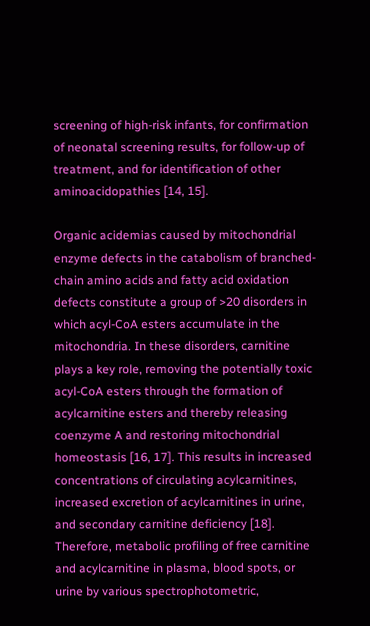screening of high-risk infants, for confirmation of neonatal screening results, for follow-up of treatment, and for identification of other aminoacidopathies [14, 15].

Organic acidemias caused by mitochondrial enzyme defects in the catabolism of branched-chain amino acids and fatty acid oxidation defects constitute a group of >20 disorders in which acyl-CoA esters accumulate in the mitochondria. In these disorders, carnitine plays a key role, removing the potentially toxic acyl-CoA esters through the formation of acylcarnitine esters and thereby releasing coenzyme A and restoring mitochondrial homeostasis [16, 17]. This results in increased concentrations of circulating acylcarnitines, increased excretion of acylcarnitines in urine, and secondary carnitine deficiency [18]. Therefore, metabolic profiling of free carnitine and acylcarnitine in plasma, blood spots, or urine by various spectrophotometric,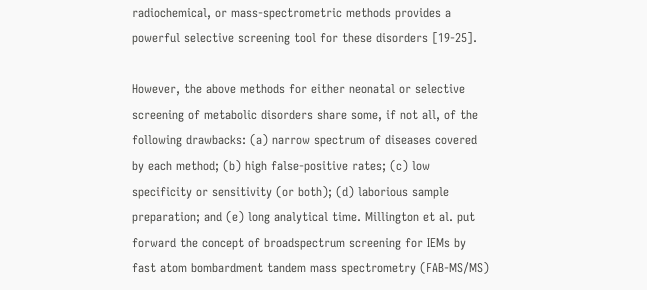radiochemical, or mass-spectrometric methods provides a powerful selective screening tool for these disorders [19-25].

However, the above methods for either neonatal or selective screening of metabolic disorders share some, if not all, of the following drawbacks: (a) narrow spectrum of diseases covered by each method; (b) high false-positive rates; (c) low specificity or sensitivity (or both); (d) laborious sample preparation; and (e) long analytical time. Millington et al. put forward the concept of broadspectrum screening for IEMs by fast atom bombardment tandem mass spectrometry (FAB-MS/MS)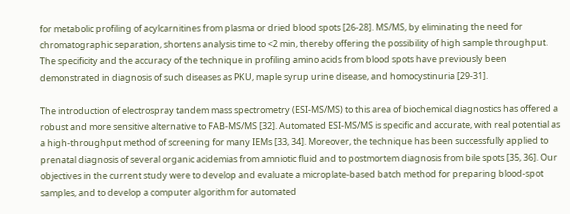for metabolic profiling of acylcarnitines from plasma or dried blood spots [26-28]. MS/MS, by eliminating the need for chromatographic separation, shortens analysis time to <2 min, thereby offering the possibility of high sample throughput. The specificity and the accuracy of the technique in profiling amino acids from blood spots have previously been demonstrated in diagnosis of such diseases as PKU, maple syrup urine disease, and homocystinuria [29-31].

The introduction of electrospray tandem mass spectrometry (ESI-MS/MS) to this area of biochemical diagnostics has offered a robust and more sensitive alternative to FAB-MS/MS [32]. Automated ESI-MS/MS is specific and accurate, with real potential as a high-throughput method of screening for many IEMs [33, 34]. Moreover, the technique has been successfully applied to prenatal diagnosis of several organic acidemias from amniotic fluid and to postmortem diagnosis from bile spots [35, 36]. Our objectives in the current study were to develop and evaluate a microplate-based batch method for preparing blood-spot samples, and to develop a computer algorithm for automated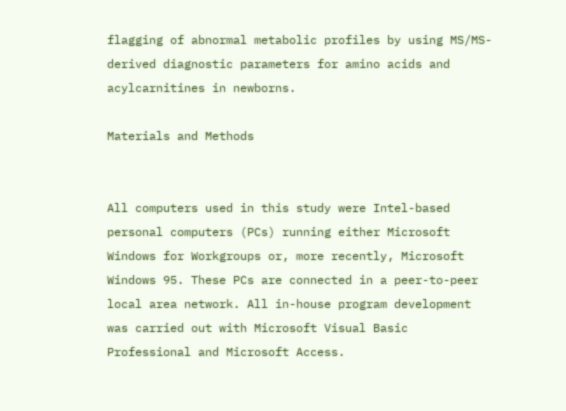flagging of abnormal metabolic profiles by using MS/MS-derived diagnostic parameters for amino acids and acylcarnitines in newborns.

Materials and Methods


All computers used in this study were Intel-based personal computers (PCs) running either Microsoft Windows for Workgroups or, more recently, Microsoft Windows 95. These PCs are connected in a peer-to-peer local area network. All in-house program development was carried out with Microsoft Visual Basic Professional and Microsoft Access.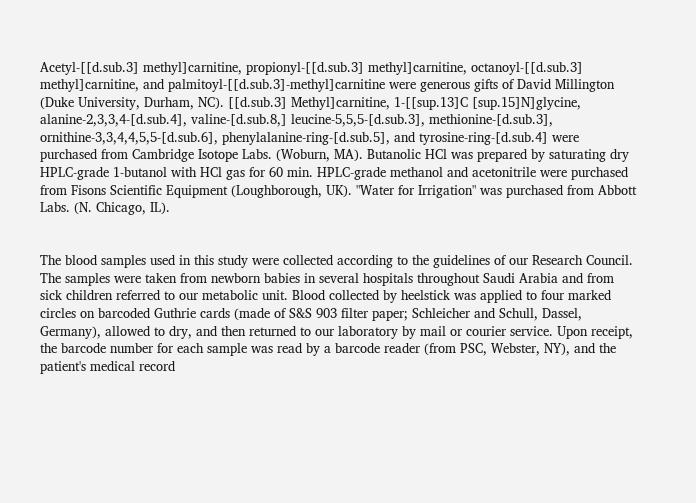Acetyl-[[d.sub.3] methyl]carnitine, propionyl-[[d.sub.3] methyl]carnitine, octanoyl-[[d.sub.3] methyl]carnitine, and palmitoyl-[[d.sub.3]-methyl]carnitine were generous gifts of David Millington (Duke University, Durham, NC). [[d.sub.3] Methyl]carnitine, 1-[[sup.13]C [sup.15]N]glycine, alanine-2,3,3,4-[d.sub.4], valine-[d.sub.8,] leucine-5,5,5-[d.sub.3], methionine-[d.sub.3], ornithine-3,3,4,4,5,5-[d.sub.6], phenylalanine-ring-[d.sub.5], and tyrosine-ring-[d.sub.4] were purchased from Cambridge Isotope Labs. (Woburn, MA). Butanolic HCl was prepared by saturating dry HPLC-grade 1-butanol with HCl gas for 60 min. HPLC-grade methanol and acetonitrile were purchased from Fisons Scientific Equipment (Loughborough, UK). "Water for Irrigation" was purchased from Abbott Labs. (N. Chicago, IL).


The blood samples used in this study were collected according to the guidelines of our Research Council. The samples were taken from newborn babies in several hospitals throughout Saudi Arabia and from sick children referred to our metabolic unit. Blood collected by heelstick was applied to four marked circles on barcoded Guthrie cards (made of S&S 903 filter paper; Schleicher and Schull, Dassel, Germany), allowed to dry, and then returned to our laboratory by mail or courier service. Upon receipt, the barcode number for each sample was read by a barcode reader (from PSC, Webster, NY), and the patient's medical record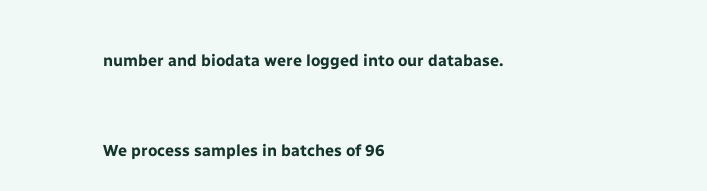number and biodata were logged into our database.


We process samples in batches of 96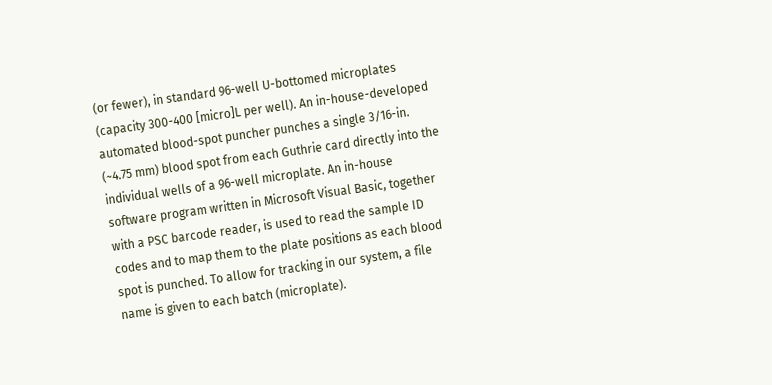(or fewer), in standard 96-well U-bottomed microplates (capacity 300-400 [micro]L per well). An in-house-developed automated blood-spot puncher punches a single 3/16-in. (~4.75 mm) blood spot from each Guthrie card directly into the individual wells of a 96-well microplate. An in-house software program written in Microsoft Visual Basic, together with a PSC barcode reader, is used to read the sample ID codes and to map them to the plate positions as each blood spot is punched. To allow for tracking in our system, a file name is given to each batch (microplate).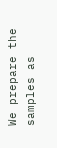We prepare the samples as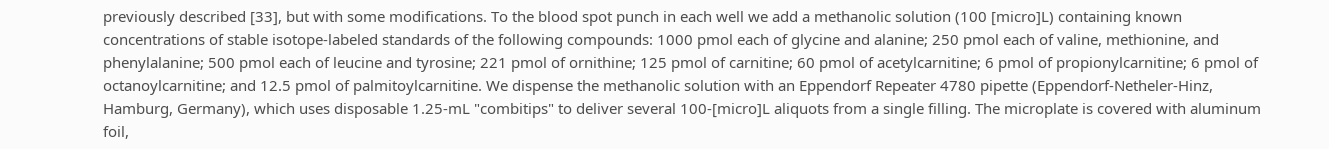previously described [33], but with some modifications. To the blood spot punch in each well we add a methanolic solution (100 [micro]L) containing known concentrations of stable isotope-labeled standards of the following compounds: 1000 pmol each of glycine and alanine; 250 pmol each of valine, methionine, and phenylalanine; 500 pmol each of leucine and tyrosine; 221 pmol of ornithine; 125 pmol of carnitine; 60 pmol of acetylcarnitine; 6 pmol of propionylcarnitine; 6 pmol of octanoylcarnitine; and 12.5 pmol of palmitoylcarnitine. We dispense the methanolic solution with an Eppendorf Repeater 4780 pipette (Eppendorf-Netheler-Hinz, Hamburg, Germany), which uses disposable 1.25-mL "combitips" to deliver several 100-[micro]L aliquots from a single filling. The microplate is covered with aluminum foil,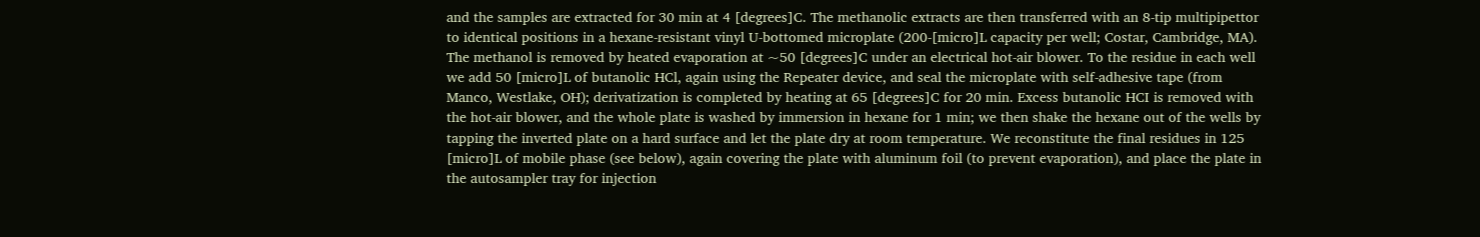and the samples are extracted for 30 min at 4 [degrees]C. The methanolic extracts are then transferred with an 8-tip multipipettor to identical positions in a hexane-resistant vinyl U-bottomed microplate (200-[micro]L capacity per well; Costar, Cambridge, MA). The methanol is removed by heated evaporation at ~50 [degrees]C under an electrical hot-air blower. To the residue in each well we add 50 [micro]L of butanolic HCl, again using the Repeater device, and seal the microplate with self-adhesive tape (from Manco, Westlake, OH); derivatization is completed by heating at 65 [degrees]C for 20 min. Excess butanolic HCI is removed with the hot-air blower, and the whole plate is washed by immersion in hexane for 1 min; we then shake the hexane out of the wells by tapping the inverted plate on a hard surface and let the plate dry at room temperature. We reconstitute the final residues in 125 [micro]L of mobile phase (see below), again covering the plate with aluminum foil (to prevent evaporation), and place the plate in the autosampler tray for injection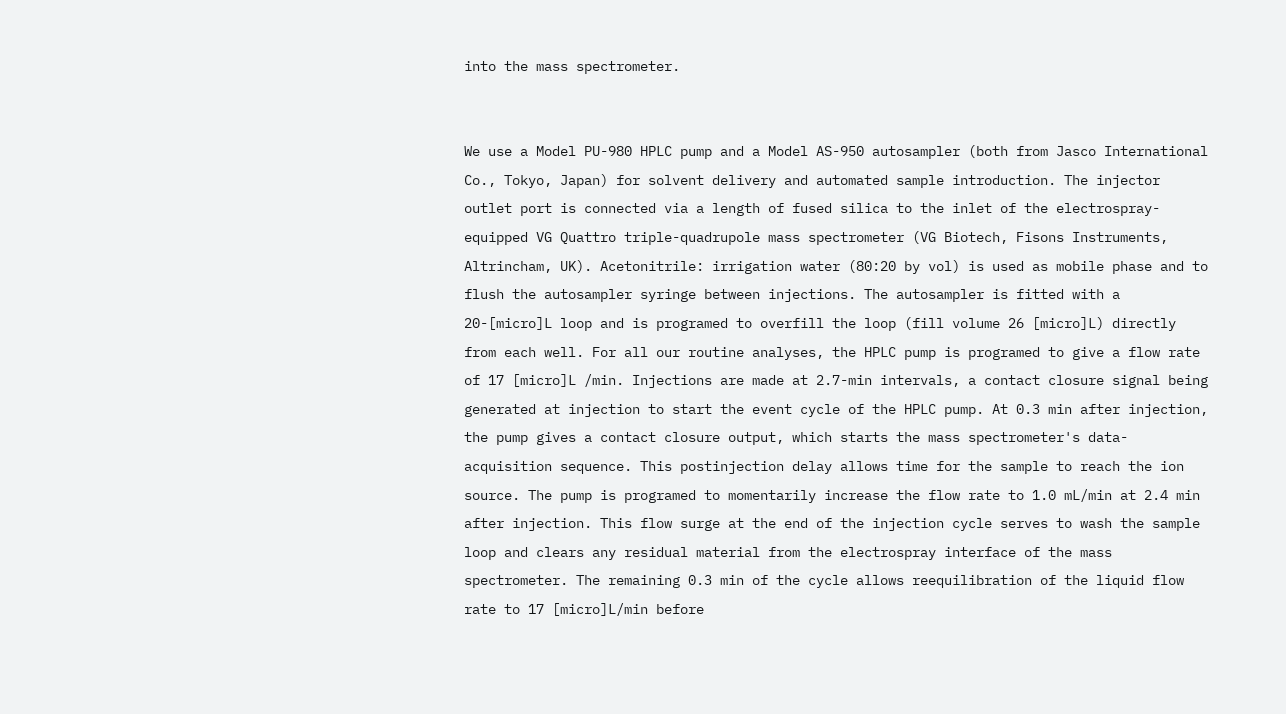into the mass spectrometer.


We use a Model PU-980 HPLC pump and a Model AS-950 autosampler (both from Jasco International Co., Tokyo, Japan) for solvent delivery and automated sample introduction. The injector outlet port is connected via a length of fused silica to the inlet of the electrospray-equipped VG Quattro triple-quadrupole mass spectrometer (VG Biotech, Fisons Instruments, Altrincham, UK). Acetonitrile: irrigation water (80:20 by vol) is used as mobile phase and to flush the autosampler syringe between injections. The autosampler is fitted with a 20-[micro]L loop and is programed to overfill the loop (fill volume 26 [micro]L) directly from each well. For all our routine analyses, the HPLC pump is programed to give a flow rate of 17 [micro]L /min. Injections are made at 2.7-min intervals, a contact closure signal being generated at injection to start the event cycle of the HPLC pump. At 0.3 min after injection, the pump gives a contact closure output, which starts the mass spectrometer's data-acquisition sequence. This postinjection delay allows time for the sample to reach the ion source. The pump is programed to momentarily increase the flow rate to 1.0 mL/min at 2.4 min after injection. This flow surge at the end of the injection cycle serves to wash the sample loop and clears any residual material from the electrospray interface of the mass spectrometer. The remaining 0.3 min of the cycle allows reequilibration of the liquid flow rate to 17 [micro]L/min before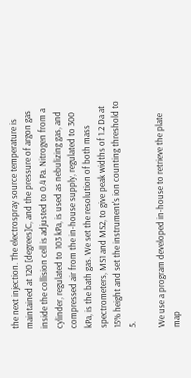the next injection. The electrospray source temperature is maintained at 120 [degrees]C, and the pressure of argon gas inside the collision cell is adjusted to 0.4 Pa. Nitrogen from a cylinder, regulated to 103 kPa, is used as nebulizing gas, and compressed air from the in-house supply, regulated to 300 kPa, is the bath gas. We set the resolution of both mass spectrometers, MS1 and MS2, to give peak widths of 1.2 Da at 15% height and set the instrument's ion counting threshold to 5.

We use a program developed in-house to retrieve the plate map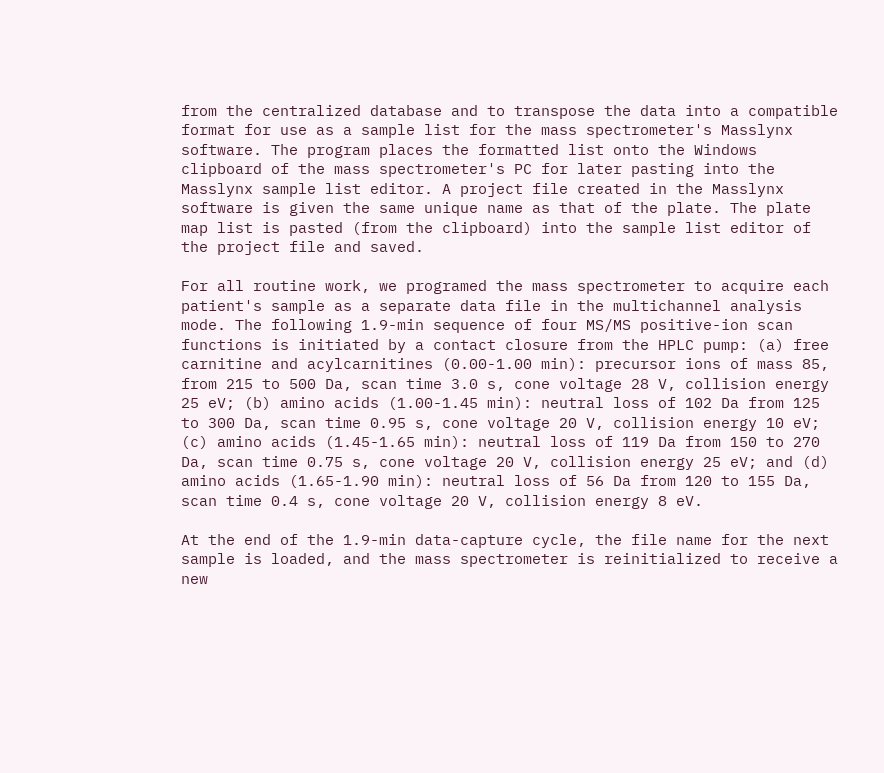from the centralized database and to transpose the data into a compatible format for use as a sample list for the mass spectrometer's Masslynx software. The program places the formatted list onto the Windows clipboard of the mass spectrometer's PC for later pasting into the Masslynx sample list editor. A project file created in the Masslynx software is given the same unique name as that of the plate. The plate map list is pasted (from the clipboard) into the sample list editor of the project file and saved.

For all routine work, we programed the mass spectrometer to acquire each patient's sample as a separate data file in the multichannel analysis mode. The following 1.9-min sequence of four MS/MS positive-ion scan functions is initiated by a contact closure from the HPLC pump: (a) free carnitine and acylcarnitines (0.00-1.00 min): precursor ions of mass 85, from 215 to 500 Da, scan time 3.0 s, cone voltage 28 V, collision energy 25 eV; (b) amino acids (1.00-1.45 min): neutral loss of 102 Da from 125 to 300 Da, scan time 0.95 s, cone voltage 20 V, collision energy 10 eV; (c) amino acids (1.45-1.65 min): neutral loss of 119 Da from 150 to 270 Da, scan time 0.75 s, cone voltage 20 V, collision energy 25 eV; and (d) amino acids (1.65-1.90 min): neutral loss of 56 Da from 120 to 155 Da, scan time 0.4 s, cone voltage 20 V, collision energy 8 eV.

At the end of the 1.9-min data-capture cycle, the file name for the next sample is loaded, and the mass spectrometer is reinitialized to receive a new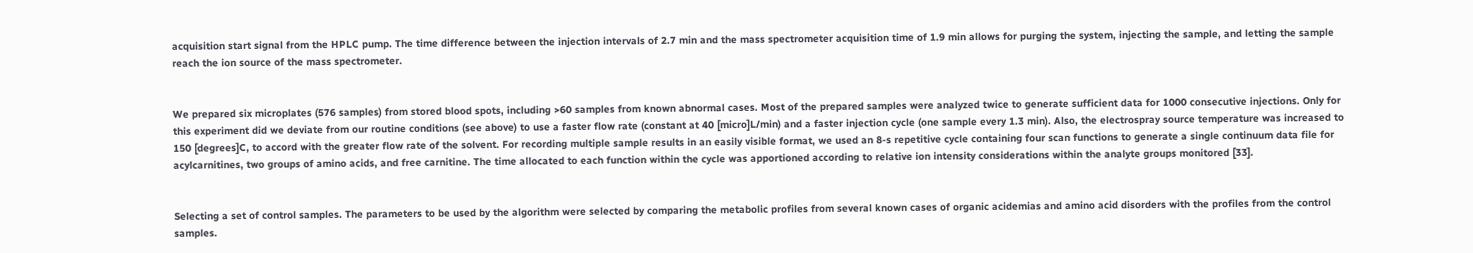acquisition start signal from the HPLC pump. The time difference between the injection intervals of 2.7 min and the mass spectrometer acquisition time of 1.9 min allows for purging the system, injecting the sample, and letting the sample reach the ion source of the mass spectrometer.


We prepared six microplates (576 samples) from stored blood spots, including >60 samples from known abnormal cases. Most of the prepared samples were analyzed twice to generate sufficient data for 1000 consecutive injections. Only for this experiment did we deviate from our routine conditions (see above) to use a faster flow rate (constant at 40 [micro]L/min) and a faster injection cycle (one sample every 1.3 min). Also, the electrospray source temperature was increased to 150 [degrees]C, to accord with the greater flow rate of the solvent. For recording multiple sample results in an easily visible format, we used an 8-s repetitive cycle containing four scan functions to generate a single continuum data file for acylcarnitines, two groups of amino acids, and free carnitine. The time allocated to each function within the cycle was apportioned according to relative ion intensity considerations within the analyte groups monitored [33].


Selecting a set of control samples. The parameters to be used by the algorithm were selected by comparing the metabolic profiles from several known cases of organic acidemias and amino acid disorders with the profiles from the control samples.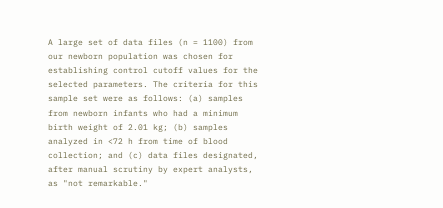A large set of data files (n = 1100) from our newborn population was chosen for establishing control cutoff values for the selected parameters. The criteria for this sample set were as follows: (a) samples from newborn infants who had a minimum birth weight of 2.01 kg; (b) samples analyzed in <72 h from time of blood collection; and (c) data files designated, after manual scrutiny by expert analysts, as "not remarkable."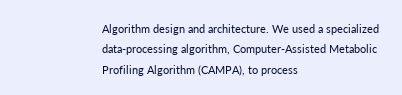Algorithm design and architecture. We used a specialized data-processing algorithm, Computer-Assisted Metabolic Profiling Algorithm (CAMPA), to process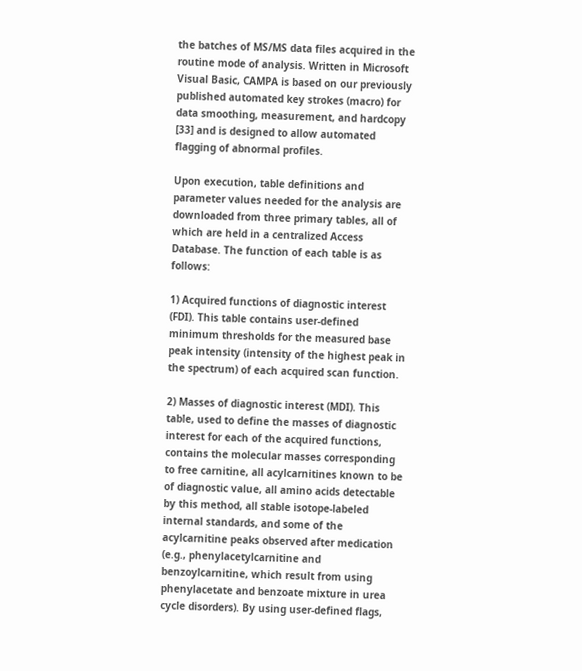the batches of MS/MS data files acquired in the routine mode of analysis. Written in Microsoft Visual Basic, CAMPA is based on our previously published automated key strokes (macro) for data smoothing, measurement, and hardcopy [33] and is designed to allow automated flagging of abnormal profiles.

Upon execution, table definitions and parameter values needed for the analysis are downloaded from three primary tables, all of which are held in a centralized Access Database. The function of each table is as follows:

1) Acquired functions of diagnostic interest (FDI). This table contains user-defined minimum thresholds for the measured base peak intensity (intensity of the highest peak in the spectrum) of each acquired scan function.

2) Masses of diagnostic interest (MDI). This table, used to define the masses of diagnostic interest for each of the acquired functions, contains the molecular masses corresponding to free carnitine, all acylcarnitines known to be of diagnostic value, all amino acids detectable by this method, all stable isotope-labeled internal standards, and some of the acylcarnitine peaks observed after medication (e.g., phenylacetylcarnitine and benzoylcarnitine, which result from using phenylacetate and benzoate mixture in urea cycle disorders). By using user-defined flags,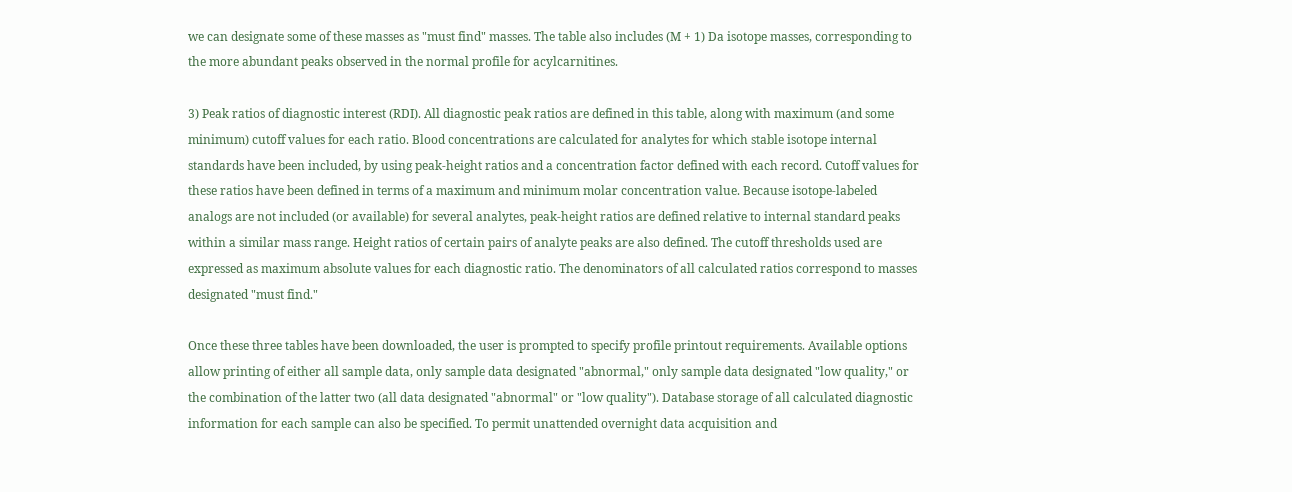we can designate some of these masses as "must find" masses. The table also includes (M + 1) Da isotope masses, corresponding to the more abundant peaks observed in the normal profile for acylcarnitines.

3) Peak ratios of diagnostic interest (RDI). All diagnostic peak ratios are defined in this table, along with maximum (and some minimum) cutoff values for each ratio. Blood concentrations are calculated for analytes for which stable isotope internal standards have been included, by using peak-height ratios and a concentration factor defined with each record. Cutoff values for these ratios have been defined in terms of a maximum and minimum molar concentration value. Because isotope-labeled analogs are not included (or available) for several analytes, peak-height ratios are defined relative to internal standard peaks within a similar mass range. Height ratios of certain pairs of analyte peaks are also defined. The cutoff thresholds used are expressed as maximum absolute values for each diagnostic ratio. The denominators of all calculated ratios correspond to masses designated "must find."

Once these three tables have been downloaded, the user is prompted to specify profile printout requirements. Available options allow printing of either all sample data, only sample data designated "abnormal," only sample data designated "low quality," or the combination of the latter two (all data designated "abnormal" or "low quality"). Database storage of all calculated diagnostic information for each sample can also be specified. To permit unattended overnight data acquisition and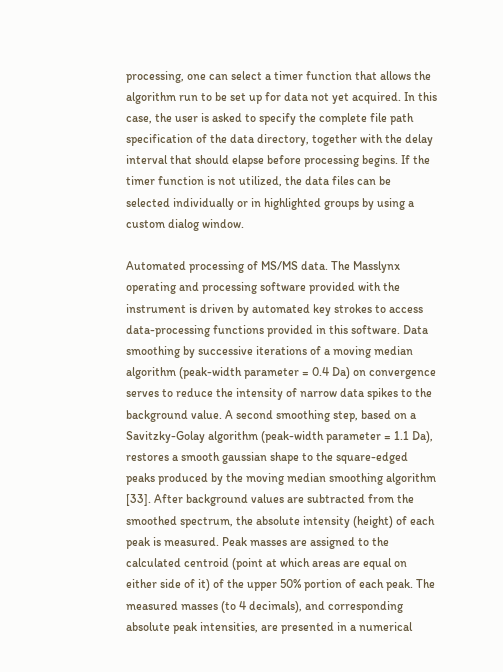processing, one can select a timer function that allows the algorithm run to be set up for data not yet acquired. In this case, the user is asked to specify the complete file path specification of the data directory, together with the delay interval that should elapse before processing begins. If the timer function is not utilized, the data files can be selected individually or in highlighted groups by using a custom dialog window.

Automated processing of MS/MS data. The Masslynx operating and processing software provided with the instrument is driven by automated key strokes to access data-processing functions provided in this software. Data smoothing by successive iterations of a moving median algorithm (peak-width parameter = 0.4 Da) on convergence serves to reduce the intensity of narrow data spikes to the background value. A second smoothing step, based on a Savitzky-Golay algorithm (peak-width parameter = 1.1 Da), restores a smooth gaussian shape to the square-edged peaks produced by the moving median smoothing algorithm [33]. After background values are subtracted from the smoothed spectrum, the absolute intensity (height) of each peak is measured. Peak masses are assigned to the calculated centroid (point at which areas are equal on either side of it) of the upper 50% portion of each peak. The measured masses (to 4 decimals), and corresponding absolute peak intensities, are presented in a numerical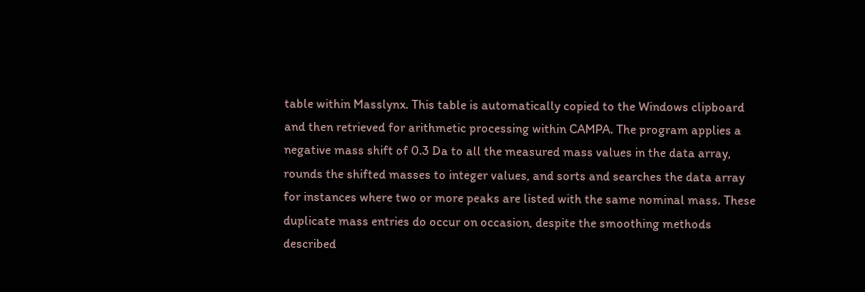table within Masslynx. This table is automatically copied to the Windows clipboard and then retrieved for arithmetic processing within CAMPA. The program applies a negative mass shift of 0.3 Da to all the measured mass values in the data array, rounds the shifted masses to integer values, and sorts and searches the data array for instances where two or more peaks are listed with the same nominal mass. These duplicate mass entries do occur on occasion, despite the smoothing methods described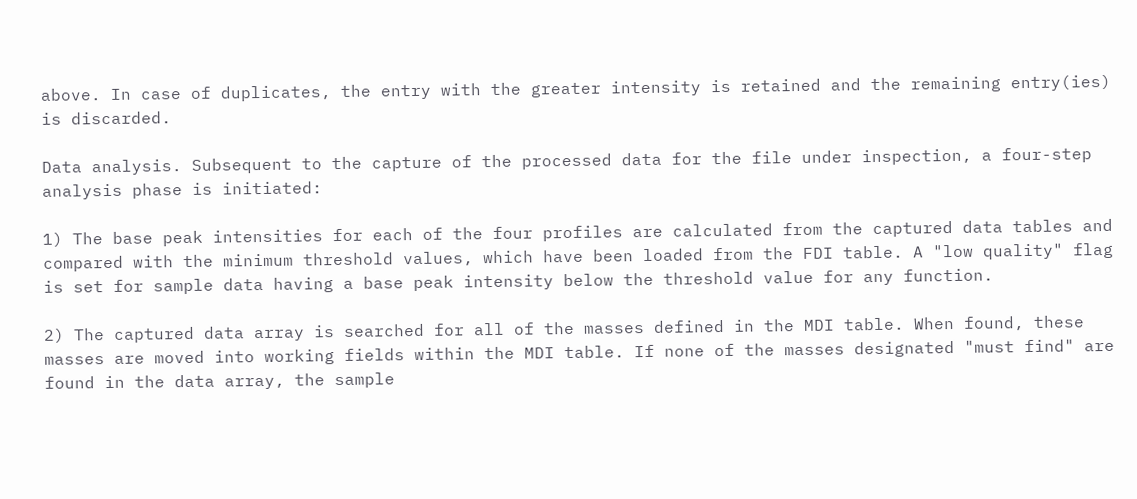above. In case of duplicates, the entry with the greater intensity is retained and the remaining entry(ies) is discarded.

Data analysis. Subsequent to the capture of the processed data for the file under inspection, a four-step analysis phase is initiated:

1) The base peak intensities for each of the four profiles are calculated from the captured data tables and compared with the minimum threshold values, which have been loaded from the FDI table. A "low quality" flag is set for sample data having a base peak intensity below the threshold value for any function.

2) The captured data array is searched for all of the masses defined in the MDI table. When found, these masses are moved into working fields within the MDI table. If none of the masses designated "must find" are found in the data array, the sample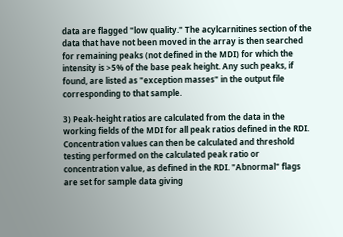data are flagged "low quality." The acylcarnitines section of the data that have not been moved in the array is then searched for remaining peaks (not defined in the MDI) for which the intensity is >5% of the base peak height. Any such peaks, if found, are listed as "exception masses" in the output file corresponding to that sample.

3) Peak-height ratios are calculated from the data in the working fields of the MDI for all peak ratios defined in the RDI. Concentration values can then be calculated and threshold testing performed on the calculated peak ratio or concentration value, as defined in the RDI. "Abnormal" flags are set for sample data giving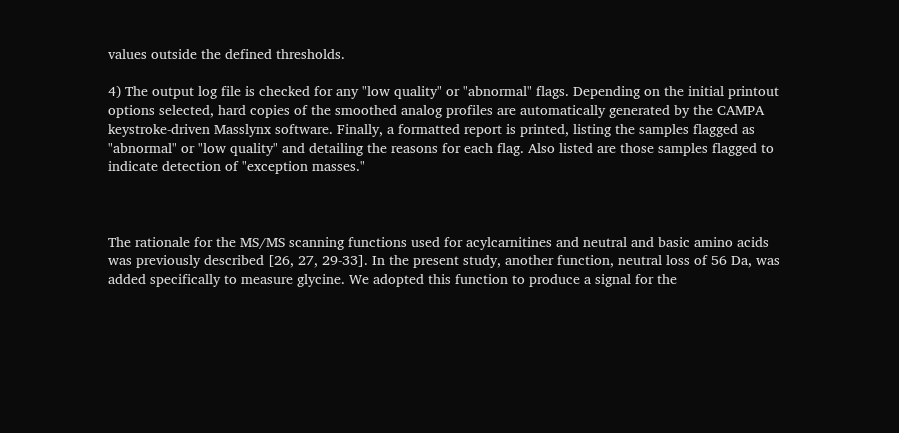values outside the defined thresholds.

4) The output log file is checked for any "low quality" or "abnormal" flags. Depending on the initial printout options selected, hard copies of the smoothed analog profiles are automatically generated by the CAMPA keystroke-driven Masslynx software. Finally, a formatted report is printed, listing the samples flagged as "abnormal" or "low quality" and detailing the reasons for each flag. Also listed are those samples flagged to indicate detection of "exception masses."



The rationale for the MS/MS scanning functions used for acylcarnitines and neutral and basic amino acids was previously described [26, 27, 29-33]. In the present study, another function, neutral loss of 56 Da, was added specifically to measure glycine. We adopted this function to produce a signal for the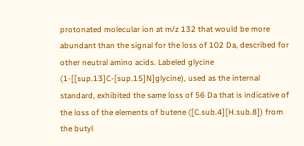protonated molecular ion at m/z 132 that would be more abundant than the signal for the loss of 102 Da, described for other neutral amino acids. Labeled glycine (1-[[sup.13]C-[sup.15]N]glycine), used as the internal standard, exhibited the same loss of 56 Da that is indicative of the loss of the elements of butene ([C.sub.4][H.sub.8]) from the butyl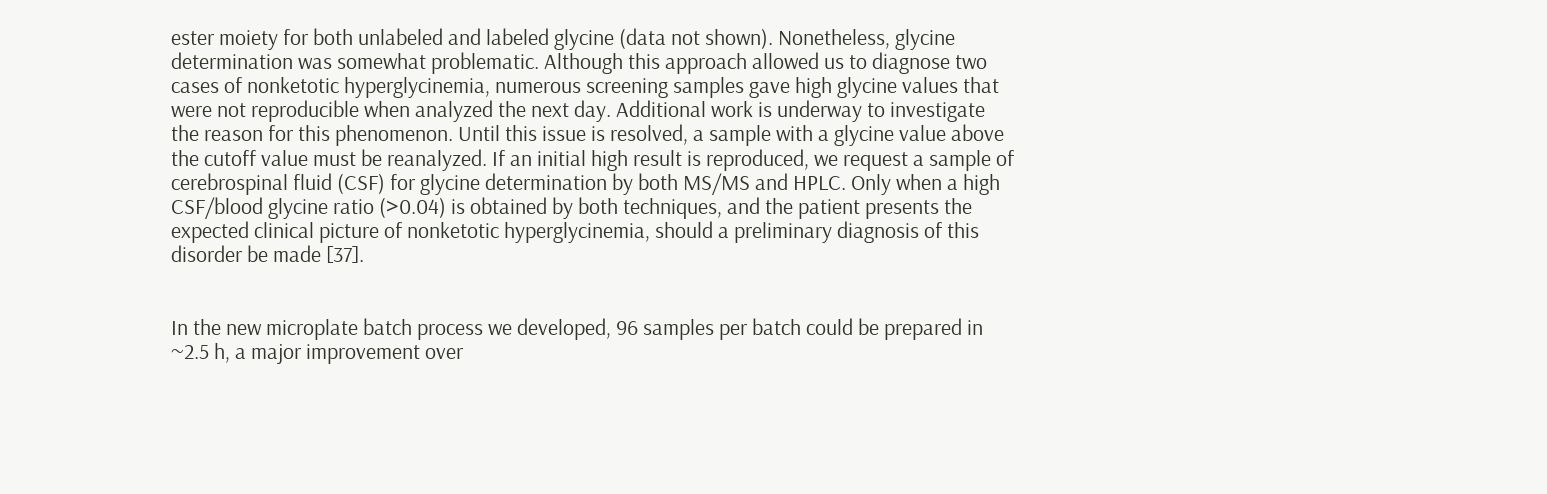ester moiety for both unlabeled and labeled glycine (data not shown). Nonetheless, glycine determination was somewhat problematic. Although this approach allowed us to diagnose two cases of nonketotic hyperglycinemia, numerous screening samples gave high glycine values that were not reproducible when analyzed the next day. Additional work is underway to investigate the reason for this phenomenon. Until this issue is resolved, a sample with a glycine value above the cutoff value must be reanalyzed. If an initial high result is reproduced, we request a sample of cerebrospinal fluid (CSF) for glycine determination by both MS/MS and HPLC. Only when a high CSF/blood glycine ratio (>0.04) is obtained by both techniques, and the patient presents the expected clinical picture of nonketotic hyperglycinemia, should a preliminary diagnosis of this disorder be made [37].


In the new microplate batch process we developed, 96 samples per batch could be prepared in ~2.5 h, a major improvement over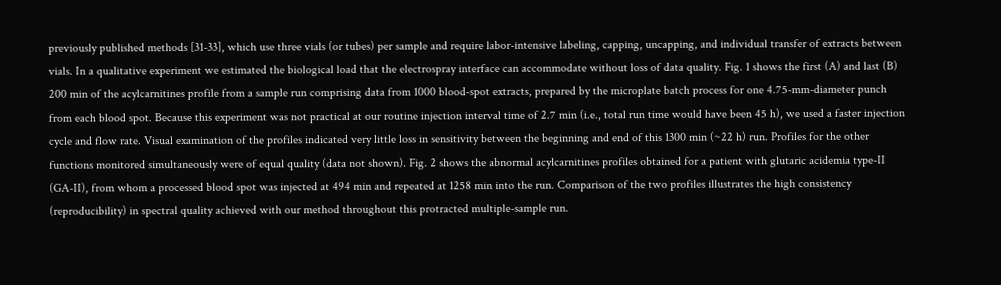previously published methods [31-33], which use three vials (or tubes) per sample and require labor-intensive labeling, capping, uncapping, and individual transfer of extracts between vials. In a qualitative experiment we estimated the biological load that the electrospray interface can accommodate without loss of data quality. Fig. 1 shows the first (A) and last (B) 200 min of the acylcarnitines profile from a sample run comprising data from 1000 blood-spot extracts, prepared by the microplate batch process for one 4.75-mm-diameter punch from each blood spot. Because this experiment was not practical at our routine injection interval time of 2.7 min (i.e., total run time would have been 45 h), we used a faster injection cycle and flow rate. Visual examination of the profiles indicated very little loss in sensitivity between the beginning and end of this 1300 min (~22 h) run. Profiles for the other functions monitored simultaneously were of equal quality (data not shown). Fig. 2 shows the abnormal acylcarnitines profiles obtained for a patient with glutaric acidemia type-II (GA-II), from whom a processed blood spot was injected at 494 min and repeated at 1258 min into the run. Comparison of the two profiles illustrates the high consistency (reproducibility) in spectral quality achieved with our method throughout this protracted multiple-sample run.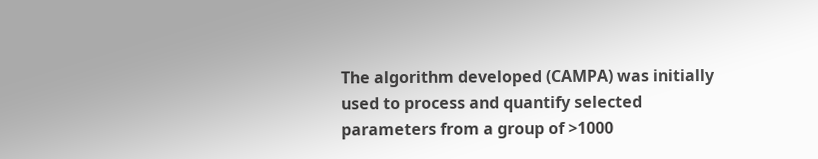The algorithm developed (CAMPA) was initially used to process and quantify selected parameters from a group of >1000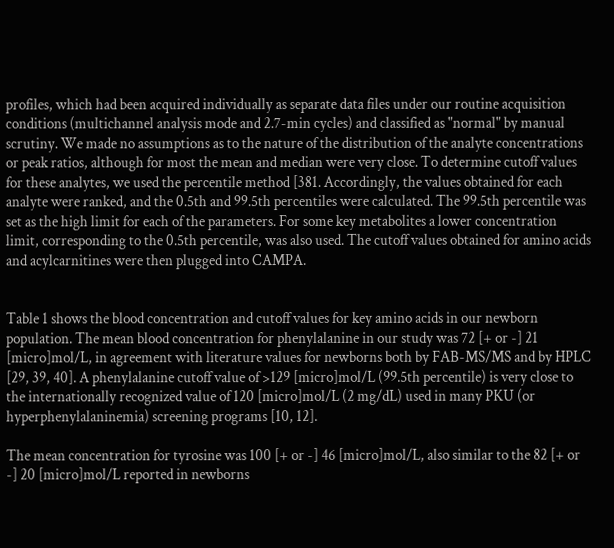profiles, which had been acquired individually as separate data files under our routine acquisition conditions (multichannel analysis mode and 2.7-min cycles) and classified as "normal" by manual scrutiny. We made no assumptions as to the nature of the distribution of the analyte concentrations or peak ratios, although for most the mean and median were very close. To determine cutoff values for these analytes, we used the percentile method [381. Accordingly, the values obtained for each analyte were ranked, and the 0.5th and 99.5th percentiles were calculated. The 99.5th percentile was set as the high limit for each of the parameters. For some key metabolites a lower concentration limit, corresponding to the 0.5th percentile, was also used. The cutoff values obtained for amino acids and acylcarnitines were then plugged into CAMPA.


Table 1 shows the blood concentration and cutoff values for key amino acids in our newborn population. The mean blood concentration for phenylalanine in our study was 72 [+ or -] 21 [micro]mol/L, in agreement with literature values for newborns both by FAB-MS/MS and by HPLC [29, 39, 40]. A phenylalanine cutoff value of >129 [micro]mol/L (99.5th percentile) is very close to the internationally recognized value of 120 [micro]mol/L (2 mg/dL) used in many PKU (or hyperphenylalaninemia) screening programs [10, 12].

The mean concentration for tyrosine was 100 [+ or -] 46 [micro]mol/L, also similar to the 82 [+ or -] 20 [micro]mol/L reported in newborns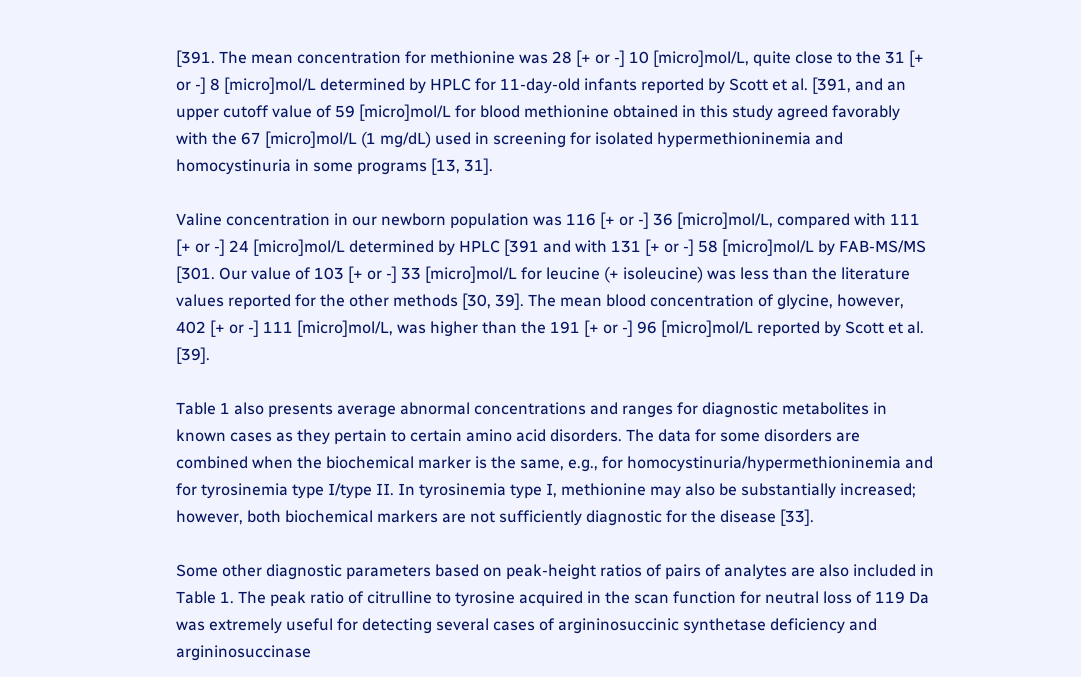[391. The mean concentration for methionine was 28 [+ or -] 10 [micro]mol/L, quite close to the 31 [+ or -] 8 [micro]mol/L determined by HPLC for 11-day-old infants reported by Scott et al. [391, and an upper cutoff value of 59 [micro]mol/L for blood methionine obtained in this study agreed favorably with the 67 [micro]mol/L (1 mg/dL) used in screening for isolated hypermethioninemia and homocystinuria in some programs [13, 31].

Valine concentration in our newborn population was 116 [+ or -] 36 [micro]mol/L, compared with 111 [+ or -] 24 [micro]mol/L determined by HPLC [391 and with 131 [+ or -] 58 [micro]mol/L by FAB-MS/MS [301. Our value of 103 [+ or -] 33 [micro]mol/L for leucine (+ isoleucine) was less than the literature values reported for the other methods [30, 39]. The mean blood concentration of glycine, however, 402 [+ or -] 111 [micro]mol/L, was higher than the 191 [+ or -] 96 [micro]mol/L reported by Scott et al. [39].

Table 1 also presents average abnormal concentrations and ranges for diagnostic metabolites in known cases as they pertain to certain amino acid disorders. The data for some disorders are combined when the biochemical marker is the same, e.g., for homocystinuria/hypermethioninemia and for tyrosinemia type I/type II. In tyrosinemia type I, methionine may also be substantially increased; however, both biochemical markers are not sufficiently diagnostic for the disease [33].

Some other diagnostic parameters based on peak-height ratios of pairs of analytes are also included in Table 1. The peak ratio of citrulline to tyrosine acquired in the scan function for neutral loss of 119 Da was extremely useful for detecting several cases of argininosuccinic synthetase deficiency and argininosuccinase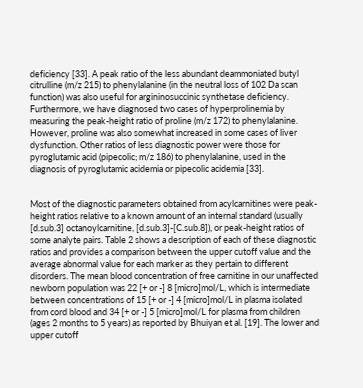deficiency [33]. A peak ratio of the less abundant deammoniated butyl citrulline (m/z 215) to phenylalanine (in the neutral loss of 102 Da scan function) was also useful for argininosuccinic synthetase deficiency. Furthermore, we have diagnosed two cases of hyperprolinemia by measuring the peak-height ratio of proline (m/z 172) to phenylalanine. However, proline was also somewhat increased in some cases of liver dysfunction. Other ratios of less diagnostic power were those for pyroglutamic acid (pipecolic; m/z 186) to phenylalanine, used in the diagnosis of pyroglutamic acidemia or pipecolic acidemia [33].


Most of the diagnostic parameters obtained from acylcarnitines were peak-height ratios relative to a known amount of an internal standard (usually [d.sub.3] octanoylcarnitine, [d.sub.3]-[C.sub.8]), or peak-height ratios of some analyte pairs. Table 2 shows a description of each of these diagnostic ratios and provides a comparison between the upper cutoff value and the average abnormal value for each marker as they pertain to different disorders. The mean blood concentration of free carnitine in our unaffected newborn population was 22 [+ or -] 8 [micro]mol/L, which is intermediate between concentrations of 15 [+ or -] 4 [micro]mol/L in plasma isolated from cord blood and 34 [+ or -] 5 [micro]mol/L for plasma from children (ages 2 months to 5 years) as reported by Bhuiyan et al. [19]. The lower and upper cutoff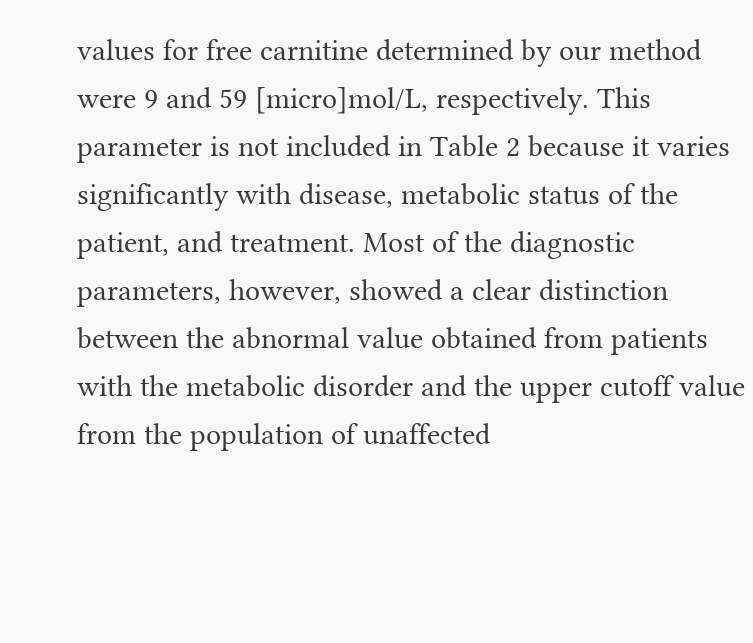values for free carnitine determined by our method were 9 and 59 [micro]mol/L, respectively. This parameter is not included in Table 2 because it varies significantly with disease, metabolic status of the patient, and treatment. Most of the diagnostic parameters, however, showed a clear distinction between the abnormal value obtained from patients with the metabolic disorder and the upper cutoff value from the population of unaffected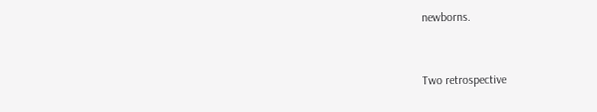newborns.


Two retrospective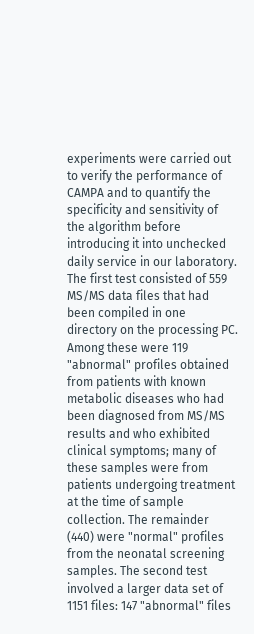experiments were carried out to verify the performance of CAMPA and to quantify the specificity and sensitivity of the algorithm before introducing it into unchecked daily service in our laboratory. The first test consisted of 559 MS/MS data files that had been compiled in one directory on the processing PC. Among these were 119 "abnormal" profiles obtained from patients with known metabolic diseases who had been diagnosed from MS/MS results and who exhibited clinical symptoms; many of these samples were from patients undergoing treatment at the time of sample collection. The remainder (440) were "normal" profiles from the neonatal screening samples. The second test involved a larger data set of 1151 files: 147 "abnormal" files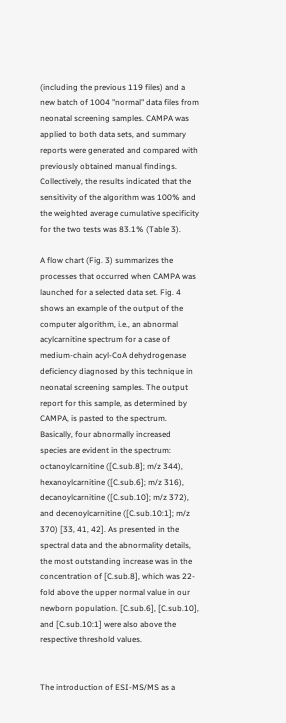(including the previous 119 files) and a new batch of 1004 "normal" data files from neonatal screening samples. CAMPA was applied to both data sets, and summary reports were generated and compared with previously obtained manual findings. Collectively, the results indicated that the sensitivity of the algorithm was 100% and the weighted average cumulative specificity for the two tests was 83.1% (Table 3).

A flow chart (Fig. 3) summarizes the processes that occurred when CAMPA was launched for a selected data set. Fig. 4 shows an example of the output of the computer algorithm, i.e., an abnormal acylcarnitine spectrum for a case of medium-chain acyl-CoA dehydrogenase deficiency diagnosed by this technique in neonatal screening samples. The output report for this sample, as determined by CAMPA, is pasted to the spectrum. Basically, four abnormally increased species are evident in the spectrum: octanoylcarnitine ([C.sub.8]; m/z 344), hexanoylcarnitine ([C.sub.6]; m/z 316), decanoylcarnitine ([C.sub.10]; m/z 372), and decenoylcarnitine ([C.sub.10:1]; m/z 370) [33, 41, 42]. As presented in the spectral data and the abnormality details, the most outstanding increase was in the concentration of [C.sub.8], which was 22-fold above the upper normal value in our newborn population. [C.sub.6], [C.sub.10], and [C.sub.10:1] were also above the respective threshold values.


The introduction of ESI-MS/MS as a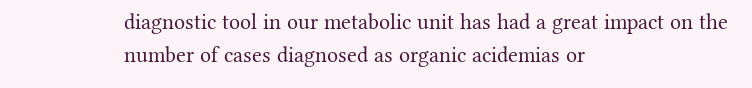diagnostic tool in our metabolic unit has had a great impact on the number of cases diagnosed as organic acidemias or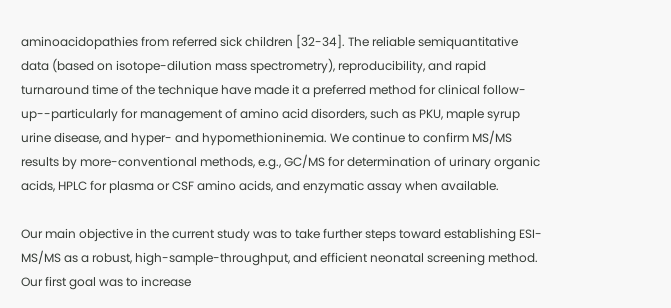aminoacidopathies from referred sick children [32-34]. The reliable semiquantitative data (based on isotope-dilution mass spectrometry), reproducibility, and rapid turnaround time of the technique have made it a preferred method for clinical follow-up--particularly for management of amino acid disorders, such as PKU, maple syrup urine disease, and hyper- and hypomethioninemia. We continue to confirm MS/MS results by more-conventional methods, e.g., GC/MS for determination of urinary organic acids, HPLC for plasma or CSF amino acids, and enzymatic assay when available.

Our main objective in the current study was to take further steps toward establishing ESI-MS/MS as a robust, high-sample-throughput, and efficient neonatal screening method. Our first goal was to increase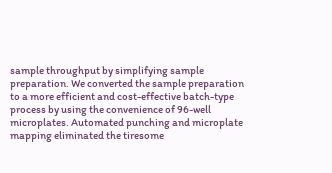sample throughput by simplifying sample preparation. We converted the sample preparation to a more efficient and cost-effective batch-type process by using the convenience of 96-well microplates. Automated punching and microplate mapping eliminated the tiresome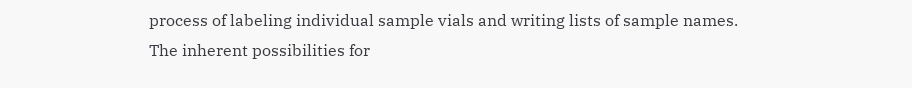process of labeling individual sample vials and writing lists of sample names. The inherent possibilities for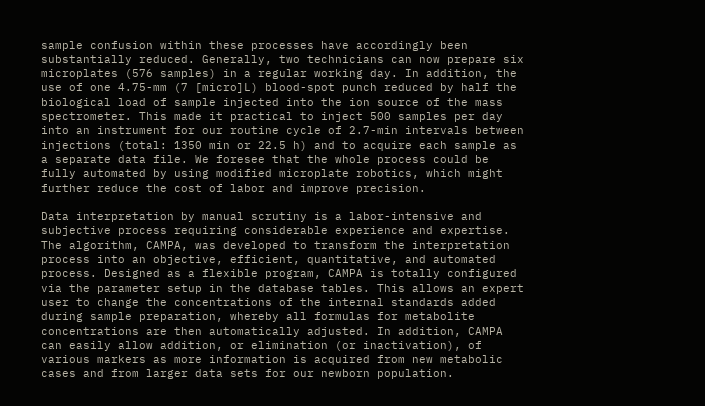sample confusion within these processes have accordingly been substantially reduced. Generally, two technicians can now prepare six microplates (576 samples) in a regular working day. In addition, the use of one 4.75-mm (7 [micro]L) blood-spot punch reduced by half the biological load of sample injected into the ion source of the mass spectrometer. This made it practical to inject 500 samples per day into an instrument for our routine cycle of 2.7-min intervals between injections (total: 1350 min or 22.5 h) and to acquire each sample as a separate data file. We foresee that the whole process could be fully automated by using modified microplate robotics, which might further reduce the cost of labor and improve precision.

Data interpretation by manual scrutiny is a labor-intensive and subjective process requiring considerable experience and expertise. The algorithm, CAMPA, was developed to transform the interpretation process into an objective, efficient, quantitative, and automated process. Designed as a flexible program, CAMPA is totally configured via the parameter setup in the database tables. This allows an expert user to change the concentrations of the internal standards added during sample preparation, whereby all formulas for metabolite concentrations are then automatically adjusted. In addition, CAMPA can easily allow addition, or elimination (or inactivation), of various markers as more information is acquired from new metabolic cases and from larger data sets for our newborn population.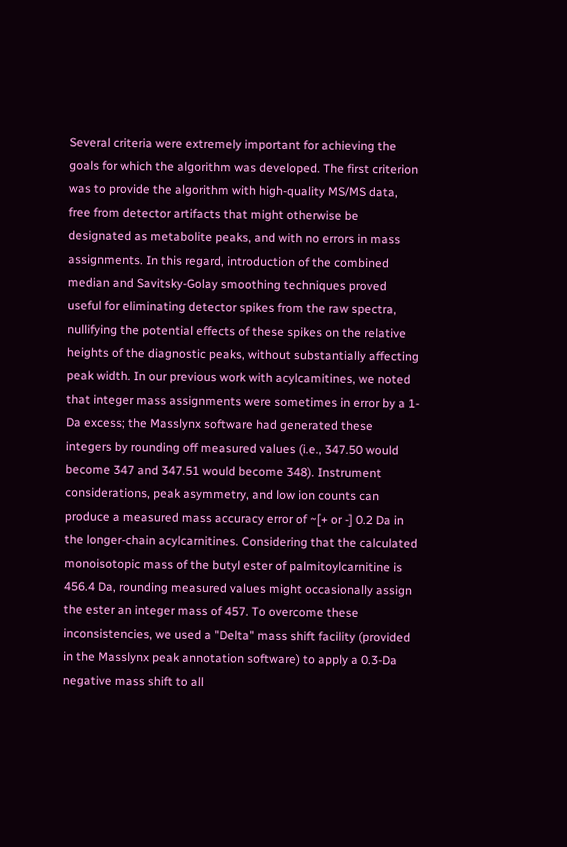Several criteria were extremely important for achieving the goals for which the algorithm was developed. The first criterion was to provide the algorithm with high-quality MS/MS data, free from detector artifacts that might otherwise be designated as metabolite peaks, and with no errors in mass assignments. In this regard, introduction of the combined median and Savitsky-Golay smoothing techniques proved useful for eliminating detector spikes from the raw spectra, nullifying the potential effects of these spikes on the relative heights of the diagnostic peaks, without substantially affecting peak width. In our previous work with acylcamitines, we noted that integer mass assignments were sometimes in error by a 1-Da excess; the Masslynx software had generated these integers by rounding off measured values (i.e., 347.50 would become 347 and 347.51 would become 348). Instrument considerations, peak asymmetry, and low ion counts can produce a measured mass accuracy error of ~[+ or -] 0.2 Da in the longer-chain acylcarnitines. Considering that the calculated monoisotopic mass of the butyl ester of palmitoylcarnitine is 456.4 Da, rounding measured values might occasionally assign the ester an integer mass of 457. To overcome these inconsistencies, we used a "Delta" mass shift facility (provided in the Masslynx peak annotation software) to apply a 0.3-Da negative mass shift to all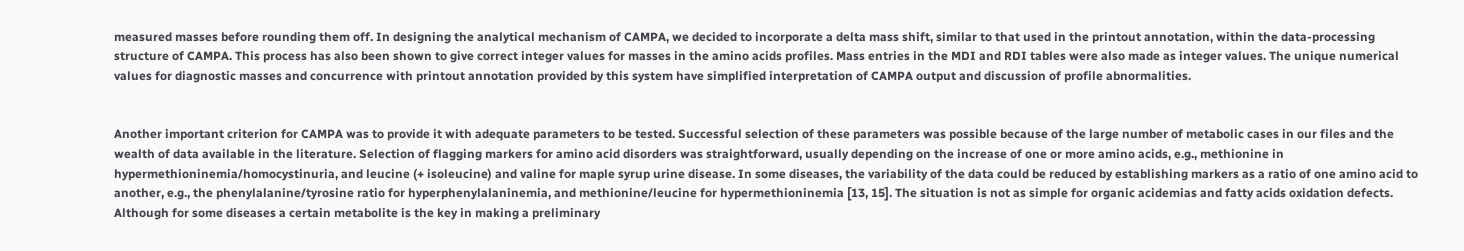measured masses before rounding them off. In designing the analytical mechanism of CAMPA, we decided to incorporate a delta mass shift, similar to that used in the printout annotation, within the data-processing structure of CAMPA. This process has also been shown to give correct integer values for masses in the amino acids profiles. Mass entries in the MDI and RDI tables were also made as integer values. The unique numerical values for diagnostic masses and concurrence with printout annotation provided by this system have simplified interpretation of CAMPA output and discussion of profile abnormalities.


Another important criterion for CAMPA was to provide it with adequate parameters to be tested. Successful selection of these parameters was possible because of the large number of metabolic cases in our files and the wealth of data available in the literature. Selection of flagging markers for amino acid disorders was straightforward, usually depending on the increase of one or more amino acids, e.g., methionine in hypermethioninemia/homocystinuria, and leucine (+ isoleucine) and valine for maple syrup urine disease. In some diseases, the variability of the data could be reduced by establishing markers as a ratio of one amino acid to another, e.g., the phenylalanine/tyrosine ratio for hyperphenylalaninemia, and methionine/leucine for hypermethioninemia [13, 15]. The situation is not as simple for organic acidemias and fatty acids oxidation defects. Although for some diseases a certain metabolite is the key in making a preliminary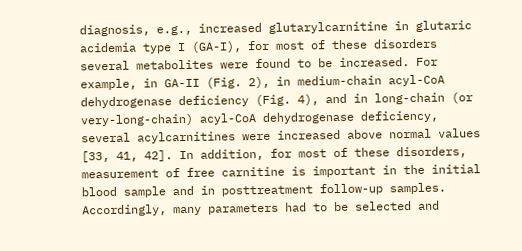diagnosis, e.g., increased glutarylcarnitine in glutaric acidemia type I (GA-I), for most of these disorders several metabolites were found to be increased. For example, in GA-II (Fig. 2), in medium-chain acyl-CoA dehydrogenase deficiency (Fig. 4), and in long-chain (or very-long-chain) acyl-CoA dehydrogenase deficiency, several acylcarnitines were increased above normal values [33, 41, 42]. In addition, for most of these disorders, measurement of free carnitine is important in the initial blood sample and in posttreatment follow-up samples. Accordingly, many parameters had to be selected and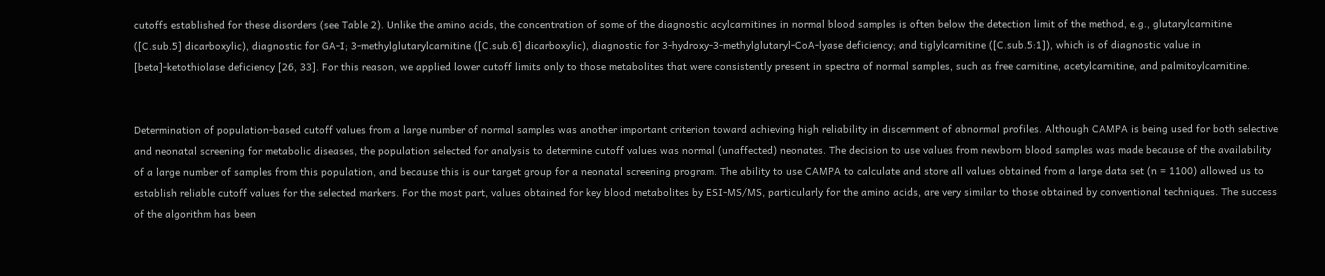cutoffs established for these disorders (see Table 2). Unlike the amino acids, the concentration of some of the diagnostic acylcarnitines in normal blood samples is often below the detection limit of the method, e.g., glutarylcarnitine ([C.sub.5] dicarboxylic), diagnostic for GA-I; 3-methylglutarylcarnitine ([C.sub.6] dicarboxylic), diagnostic for 3-hydroxy-3-methylglutaryl-CoA-lyase deficiency; and tiglylcarnitine ([C.sub.5:1]), which is of diagnostic value in [beta]-ketothiolase deficiency [26, 33]. For this reason, we applied lower cutoff limits only to those metabolites that were consistently present in spectra of normal samples, such as free carnitine, acetylcarnitine, and palmitoylcarnitine.


Determination of population-based cutoff values from a large number of normal samples was another important criterion toward achieving high reliability in discernment of abnormal profiles. Although CAMPA is being used for both selective and neonatal screening for metabolic diseases, the population selected for analysis to determine cutoff values was normal (unaffected) neonates. The decision to use values from newborn blood samples was made because of the availability of a large number of samples from this population, and because this is our target group for a neonatal screening program. The ability to use CAMPA to calculate and store all values obtained from a large data set (n = 1100) allowed us to establish reliable cutoff values for the selected markers. For the most part, values obtained for key blood metabolites by ESI-MS/MS, particularly for the amino acids, are very similar to those obtained by conventional techniques. The success of the algorithm has been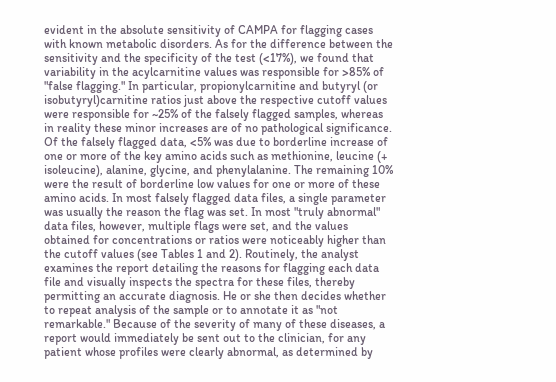evident in the absolute sensitivity of CAMPA for flagging cases with known metabolic disorders. As for the difference between the sensitivity and the specificity of the test (<17%), we found that variability in the acylcarnitine values was responsible for >85% of "false flagging." In particular, propionylcarnitine and butyryl (or isobutyryl)carnitine ratios just above the respective cutoff values were responsible for ~25% of the falsely flagged samples, whereas in reality these minor increases are of no pathological significance. Of the falsely flagged data, <5% was due to borderline increase of one or more of the key amino acids such as methionine, leucine (+ isoleucine), alanine, glycine, and phenylalanine. The remaining 10% were the result of borderline low values for one or more of these amino acids. In most falsely flagged data files, a single parameter was usually the reason the flag was set. In most "truly abnormal" data files, however, multiple flags were set, and the values obtained for concentrations or ratios were noticeably higher than the cutoff values (see Tables 1 and 2). Routinely, the analyst examines the report detailing the reasons for flagging each data file and visually inspects the spectra for these files, thereby permitting an accurate diagnosis. He or she then decides whether to repeat analysis of the sample or to annotate it as "not remarkable." Because of the severity of many of these diseases, a report would immediately be sent out to the clinician, for any patient whose profiles were clearly abnormal, as determined by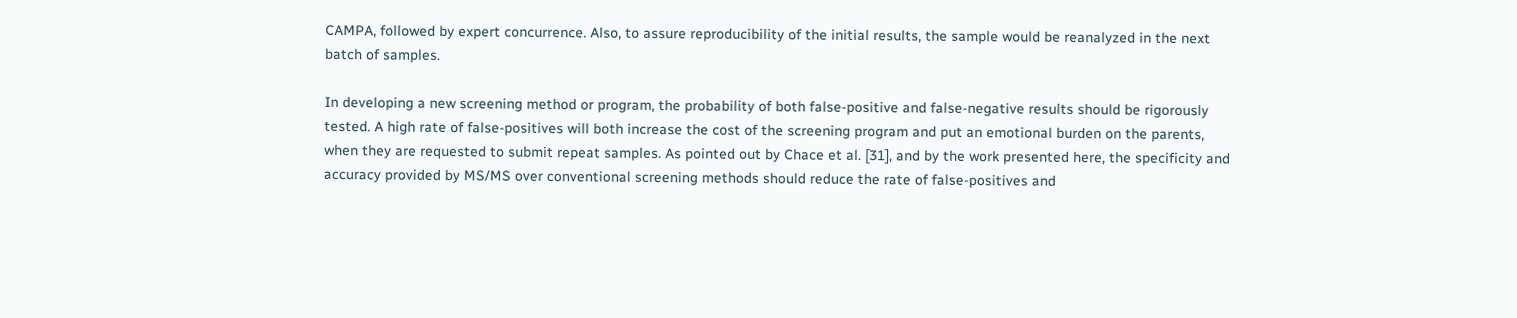CAMPA, followed by expert concurrence. Also, to assure reproducibility of the initial results, the sample would be reanalyzed in the next batch of samples.

In developing a new screening method or program, the probability of both false-positive and false-negative results should be rigorously tested. A high rate of false-positives will both increase the cost of the screening program and put an emotional burden on the parents, when they are requested to submit repeat samples. As pointed out by Chace et al. [31], and by the work presented here, the specificity and accuracy provided by MS/MS over conventional screening methods should reduce the rate of false-positives and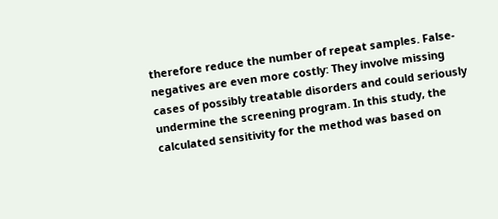therefore reduce the number of repeat samples. False-negatives are even more costly: They involve missing cases of possibly treatable disorders and could seriously undermine the screening program. In this study, the calculated sensitivity for the method was based on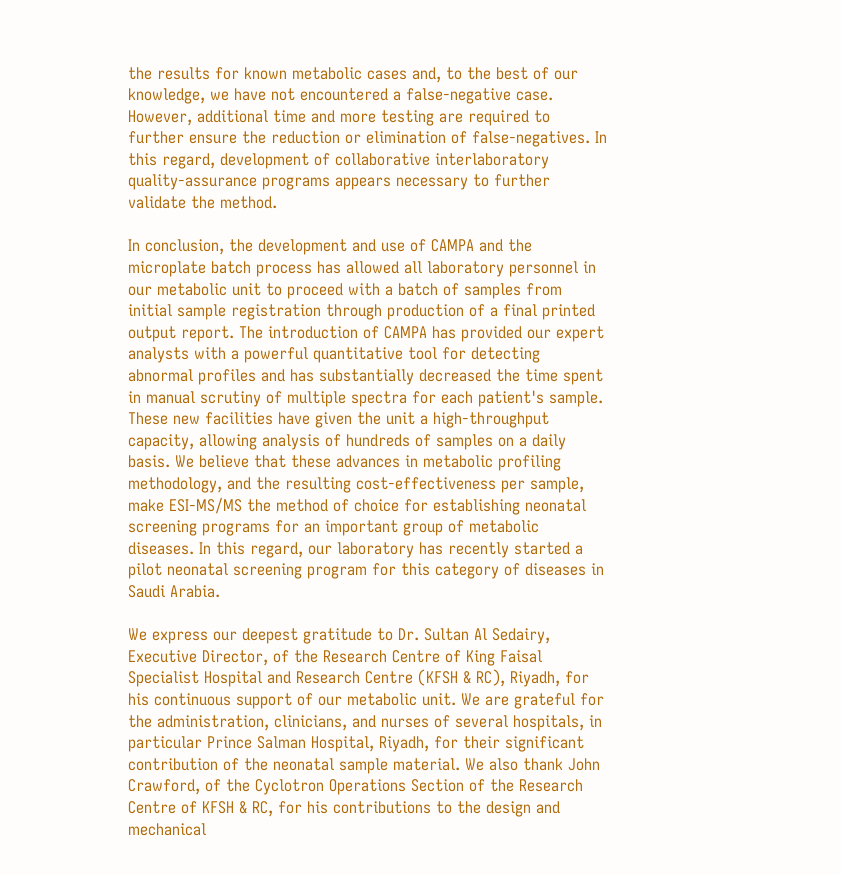the results for known metabolic cases and, to the best of our knowledge, we have not encountered a false-negative case. However, additional time and more testing are required to further ensure the reduction or elimination of false-negatives. In this regard, development of collaborative interlaboratory quality-assurance programs appears necessary to further validate the method.

In conclusion, the development and use of CAMPA and the microplate batch process has allowed all laboratory personnel in our metabolic unit to proceed with a batch of samples from initial sample registration through production of a final printed output report. The introduction of CAMPA has provided our expert analysts with a powerful quantitative tool for detecting abnormal profiles and has substantially decreased the time spent in manual scrutiny of multiple spectra for each patient's sample. These new facilities have given the unit a high-throughput capacity, allowing analysis of hundreds of samples on a daily basis. We believe that these advances in metabolic profiling methodology, and the resulting cost-effectiveness per sample, make ESI-MS/MS the method of choice for establishing neonatal screening programs for an important group of metabolic diseases. In this regard, our laboratory has recently started a pilot neonatal screening program for this category of diseases in Saudi Arabia.

We express our deepest gratitude to Dr. Sultan Al Sedairy, Executive Director, of the Research Centre of King Faisal Specialist Hospital and Research Centre (KFSH & RC), Riyadh, for his continuous support of our metabolic unit. We are grateful for the administration, clinicians, and nurses of several hospitals, in particular Prince Salman Hospital, Riyadh, for their significant contribution of the neonatal sample material. We also thank John Crawford, of the Cyclotron Operations Section of the Research Centre of KFSH & RC, for his contributions to the design and mechanical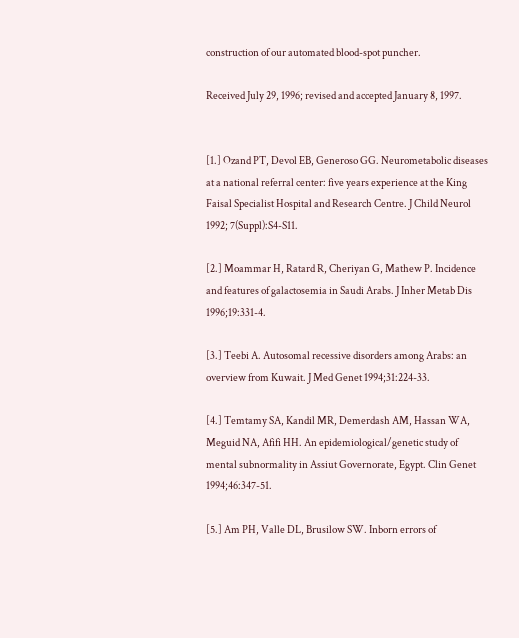construction of our automated blood-spot puncher.

Received July 29, 1996; revised and accepted January 8, 1997.


[1.] Ozand PT, Devol EB, Generoso GG. Neurometabolic diseases at a national referral center: five years experience at the King Faisal Specialist Hospital and Research Centre. J Child Neurol 1992; 7(Suppl):S4-S11.

[2.] Moammar H, Ratard R, Cheriyan G, Mathew P. Incidence and features of galactosemia in Saudi Arabs. J Inher Metab Dis 1996;19:331-4.

[3.] Teebi A. Autosomal recessive disorders among Arabs: an overview from Kuwait. J Med Genet 1994;31:224-33.

[4.] Temtamy SA, Kandil MR, Demerdash AM, Hassan WA, Meguid NA, Afifi HH. An epidemiological/genetic study of mental subnormality in Assiut Governorate, Egypt. Clin Genet 1994;46:347-51.

[5.] Am PH, Valle DL, Brusilow SW. Inborn errors of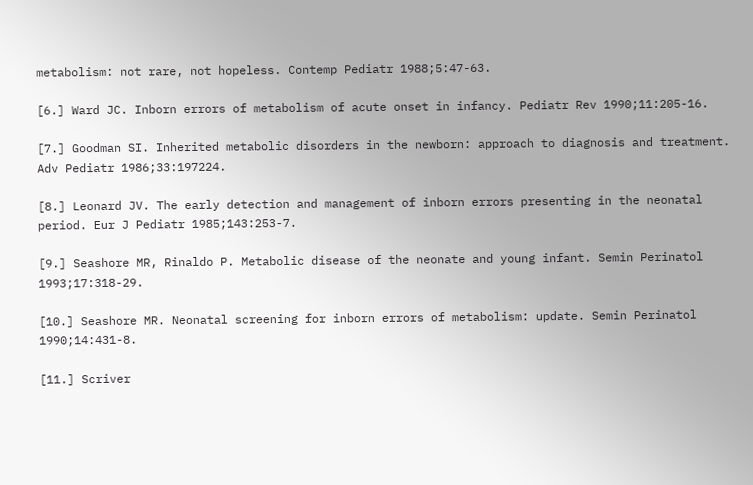metabolism: not rare, not hopeless. Contemp Pediatr 1988;5:47-63.

[6.] Ward JC. Inborn errors of metabolism of acute onset in infancy. Pediatr Rev 1990;11:205-16.

[7.] Goodman SI. Inherited metabolic disorders in the newborn: approach to diagnosis and treatment. Adv Pediatr 1986;33:197224.

[8.] Leonard JV. The early detection and management of inborn errors presenting in the neonatal period. Eur J Pediatr 1985;143:253-7.

[9.] Seashore MR, Rinaldo P. Metabolic disease of the neonate and young infant. Semin Perinatol 1993;17:318-29.

[10.] Seashore MR. Neonatal screening for inborn errors of metabolism: update. Semin Perinatol 1990;14:431-8.

[11.] Scriver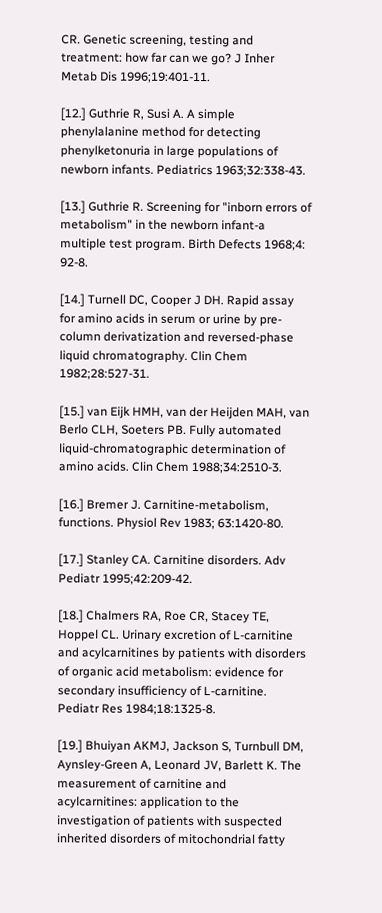CR. Genetic screening, testing and treatment: how far can we go? J Inher Metab Dis 1996;19:401-11.

[12.] Guthrie R, Susi A. A simple phenylalanine method for detecting phenylketonuria in large populations of newborn infants. Pediatrics 1963;32:338-43.

[13.] Guthrie R. Screening for "inborn errors of metabolism" in the newborn infant-a multiple test program. Birth Defects 1968;4: 92-8.

[14.] Turnell DC, Cooper J DH. Rapid assay for amino acids in serum or urine by pre-column derivatization and reversed-phase liquid chromatography. Clin Chem 1982;28:527-31.

[15.] van Eijk HMH, van der Heijden MAH, van Berlo CLH, Soeters PB. Fully automated liquid-chromatographic determination of amino acids. Clin Chem 1988;34:2510-3.

[16.] Bremer J. Carnitine-metabolism, functions. Physiol Rev 1983; 63:1420-80.

[17.] Stanley CA. Carnitine disorders. Adv Pediatr 1995;42:209-42.

[18.] Chalmers RA, Roe CR, Stacey TE, Hoppel CL. Urinary excretion of L-carnitine and acylcarnitines by patients with disorders of organic acid metabolism: evidence for secondary insufficiency of L-carnitine. Pediatr Res 1984;18:1325-8.

[19.] Bhuiyan AKMJ, Jackson S, Turnbull DM, Aynsley-Green A, Leonard JV, Barlett K. The measurement of carnitine and acylcarnitines: application to the investigation of patients with suspected inherited disorders of mitochondrial fatty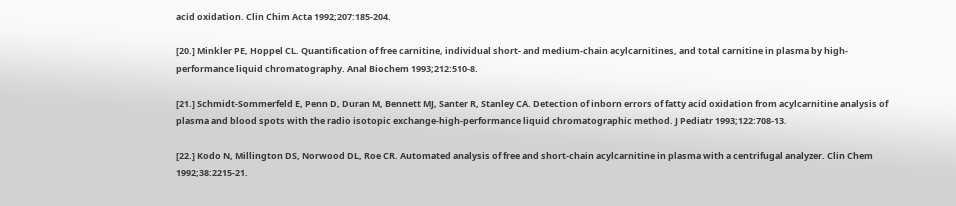acid oxidation. Clin Chim Acta 1992;207:185-204.

[20.] Minkler PE, Hoppel CL. Quantification of free carnitine, individual short- and medium-chain acylcarnitines, and total carnitine in plasma by high-performance liquid chromatography. Anal Biochem 1993;212:510-8.

[21.] Schmidt-Sommerfeld E, Penn D, Duran M, Bennett MJ, Santer R, Stanley CA. Detection of inborn errors of fatty acid oxidation from acylcarnitine analysis of plasma and blood spots with the radio isotopic exchange-high-performance liquid chromatographic method. J Pediatr 1993;122:708-13.

[22.] Kodo N, Millington DS, Norwood DL, Roe CR. Automated analysis of free and short-chain acylcarnitine in plasma with a centrifugal analyzer. Clin Chem 1992;38:2215-21.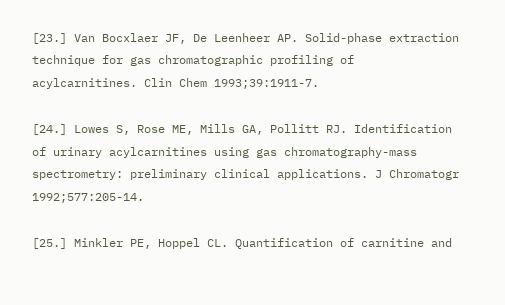[23.] Van Bocxlaer JF, De Leenheer AP. Solid-phase extraction technique for gas chromatographic profiling of acylcarnitines. Clin Chem 1993;39:1911-7.

[24.] Lowes S, Rose ME, Mills GA, Pollitt RJ. Identification of urinary acylcarnitines using gas chromatography-mass spectrometry: preliminary clinical applications. J Chromatogr 1992;577:205-14.

[25.] Minkler PE, Hoppel CL. Quantification of carnitine and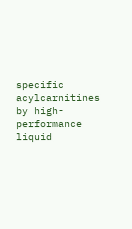specific acylcarnitines by high-performance liquid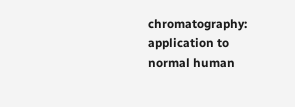chromatography: application to normal human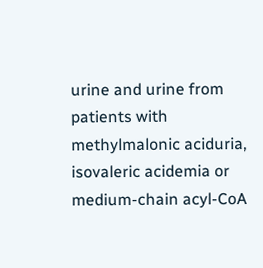urine and urine from patients with methylmalonic aciduria, isovaleric acidemia or medium-chain acyl-CoA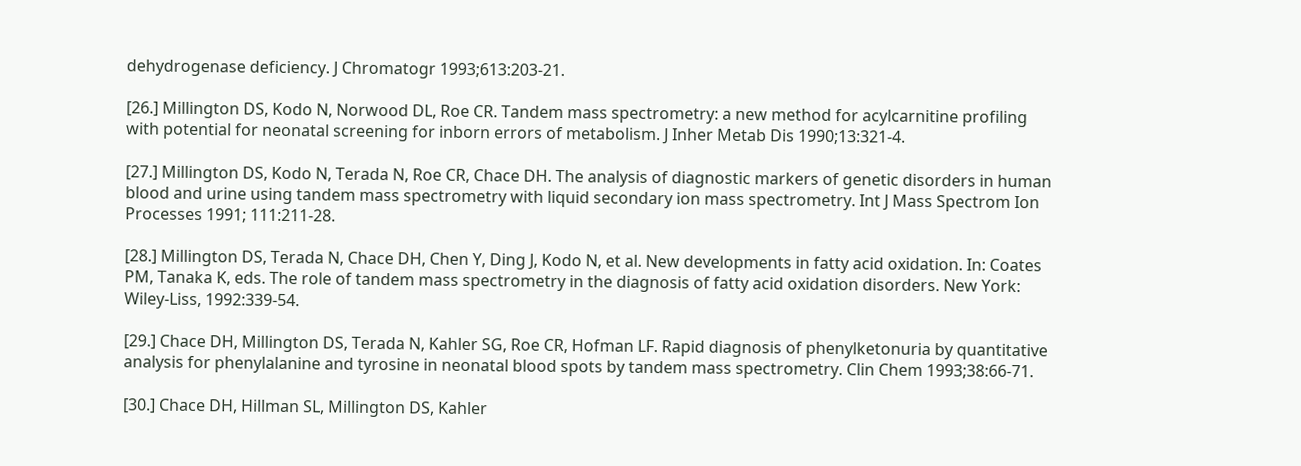dehydrogenase deficiency. J Chromatogr 1993;613:203-21.

[26.] Millington DS, Kodo N, Norwood DL, Roe CR. Tandem mass spectrometry: a new method for acylcarnitine profiling with potential for neonatal screening for inborn errors of metabolism. J Inher Metab Dis 1990;13:321-4.

[27.] Millington DS, Kodo N, Terada N, Roe CR, Chace DH. The analysis of diagnostic markers of genetic disorders in human blood and urine using tandem mass spectrometry with liquid secondary ion mass spectrometry. Int J Mass Spectrom Ion Processes 1991; 111:211-28.

[28.] Millington DS, Terada N, Chace DH, Chen Y, Ding J, Kodo N, et al. New developments in fatty acid oxidation. In: Coates PM, Tanaka K, eds. The role of tandem mass spectrometry in the diagnosis of fatty acid oxidation disorders. New York: Wiley-Liss, 1992:339-54.

[29.] Chace DH, Millington DS, Terada N, Kahler SG, Roe CR, Hofman LF. Rapid diagnosis of phenylketonuria by quantitative analysis for phenylalanine and tyrosine in neonatal blood spots by tandem mass spectrometry. Clin Chem 1993;38:66-71.

[30.] Chace DH, Hillman SL, Millington DS, Kahler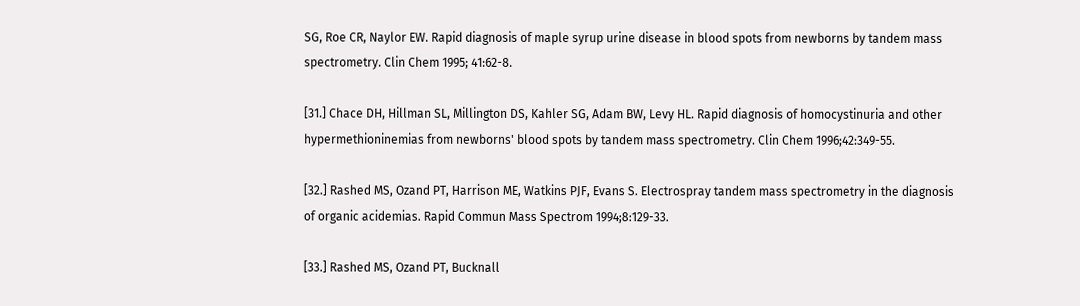SG, Roe CR, Naylor EW. Rapid diagnosis of maple syrup urine disease in blood spots from newborns by tandem mass spectrometry. Clin Chem 1995; 41:62-8.

[31.] Chace DH, Hillman SL, Millington DS, Kahler SG, Adam BW, Levy HL. Rapid diagnosis of homocystinuria and other hypermethioninemias from newborns' blood spots by tandem mass spectrometry. Clin Chem 1996;42:349-55.

[32.] Rashed MS, Ozand PT, Harrison ME, Watkins PJF, Evans S. Electrospray tandem mass spectrometry in the diagnosis of organic acidemias. Rapid Commun Mass Spectrom 1994;8:129-33.

[33.] Rashed MS, Ozand PT, Bucknall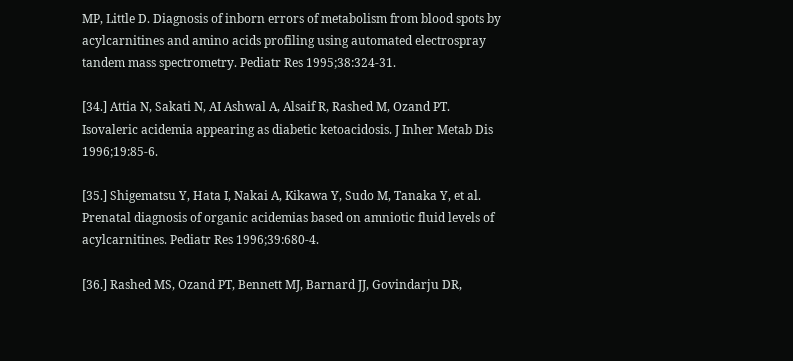MP, Little D. Diagnosis of inborn errors of metabolism from blood spots by acylcarnitines and amino acids profiling using automated electrospray tandem mass spectrometry. Pediatr Res 1995;38:324-31.

[34.] Attia N, Sakati N, AI Ashwal A, Alsaif R, Rashed M, Ozand PT. Isovaleric acidemia appearing as diabetic ketoacidosis. J Inher Metab Dis 1996;19:85-6.

[35.] Shigematsu Y, Hata I, Nakai A, Kikawa Y, Sudo M, Tanaka Y, et al. Prenatal diagnosis of organic acidemias based on amniotic fluid levels of acylcarnitines. Pediatr Res 1996;39:680-4.

[36.] Rashed MS, Ozand PT, Bennett MJ, Barnard JJ, Govindarju DR,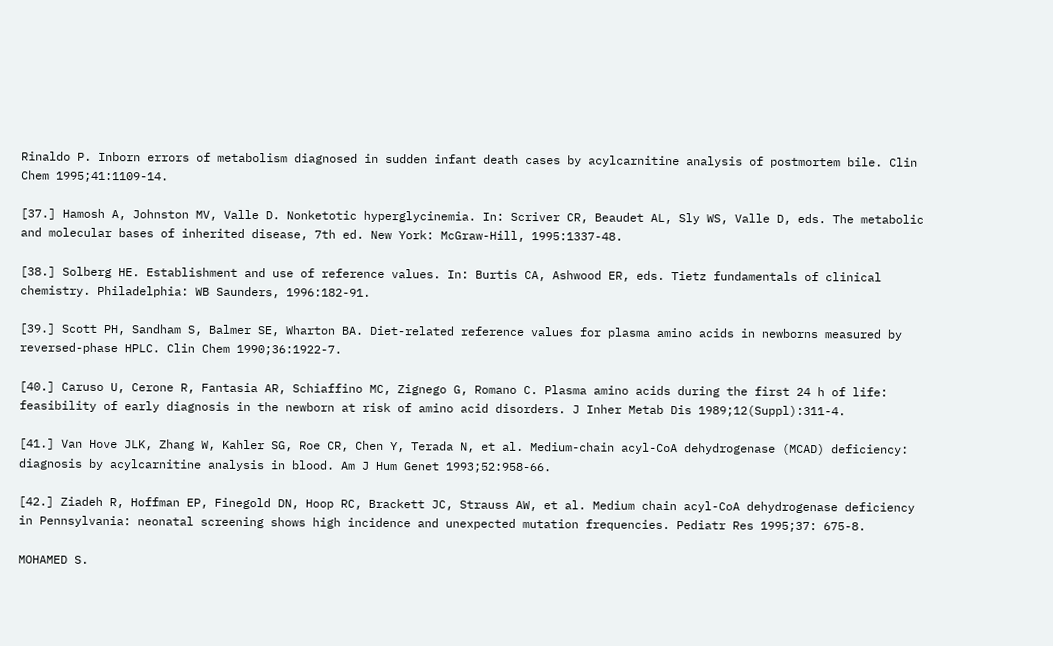Rinaldo P. Inborn errors of metabolism diagnosed in sudden infant death cases by acylcarnitine analysis of postmortem bile. Clin Chem 1995;41:1109-14.

[37.] Hamosh A, Johnston MV, Valle D. Nonketotic hyperglycinemia. In: Scriver CR, Beaudet AL, Sly WS, Valle D, eds. The metabolic and molecular bases of inherited disease, 7th ed. New York: McGraw-Hill, 1995:1337-48.

[38.] Solberg HE. Establishment and use of reference values. In: Burtis CA, Ashwood ER, eds. Tietz fundamentals of clinical chemistry. Philadelphia: WB Saunders, 1996:182-91.

[39.] Scott PH, Sandham S, Balmer SE, Wharton BA. Diet-related reference values for plasma amino acids in newborns measured by reversed-phase HPLC. Clin Chem 1990;36:1922-7.

[40.] Caruso U, Cerone R, Fantasia AR, Schiaffino MC, Zignego G, Romano C. Plasma amino acids during the first 24 h of life: feasibility of early diagnosis in the newborn at risk of amino acid disorders. J Inher Metab Dis 1989;12(Suppl):311-4.

[41.] Van Hove JLK, Zhang W, Kahler SG, Roe CR, Chen Y, Terada N, et al. Medium-chain acyl-CoA dehydrogenase (MCAD) deficiency: diagnosis by acylcarnitine analysis in blood. Am J Hum Genet 1993;52:958-66.

[42.] Ziadeh R, Hoffman EP, Finegold DN, Hoop RC, Brackett JC, Strauss AW, et al. Medium chain acyl-CoA dehydrogenase deficiency in Pennsylvania: neonatal screening shows high incidence and unexpected mutation frequencies. Pediatr Res 1995;37: 675-8.

MOHAMED S.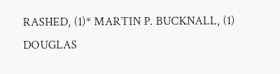RASHED, (1)* MARTIN P. BUCKNALL, (1) DOUGLAS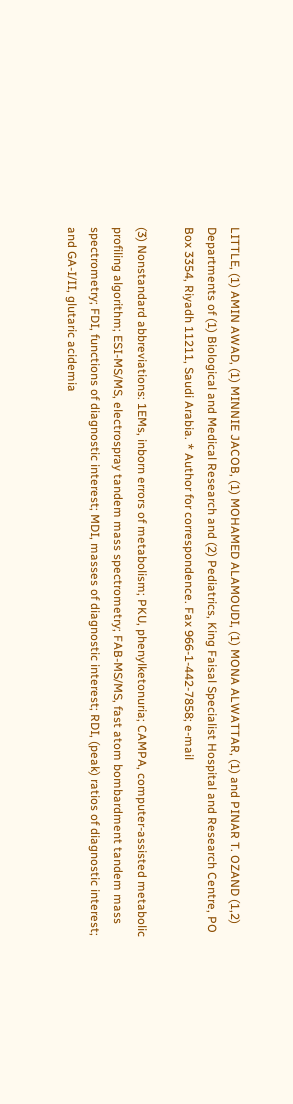LITTLE, (1) AMIN AWAD, (1) MINNIE JACOB, (1) MOHAMED ALAMOUDI, (1) MONA ALWATTAR, (1) and PINAR T. OZAND (1,2) Departments of (1) Biological and Medical Research and (2) Pediatrics, King Faisal Specialist Hospital and Research Centre, PO Box 3354, Riyadh 11211, Saudi Arabia. * Author for correspondence. Fax 966-1-442-7858; e-mail

(3) Nonstandard abbreviations: 1EMs, inborn errors of metabolism; PKU, phenylketonuria; CAMPA, computer-assisted metabolic profiling algorithm; ESI-MS/MS, electrospray tandem mass spectrometry; FAB-MS/MS, fast atom bombardment tandem mass spectrometry; FDI, functions of diagnostic interest; MDI, masses of diagnostic interest; RDI, (peak) ratios of diagnostic interest; and GA-I/II, glutaric acidemia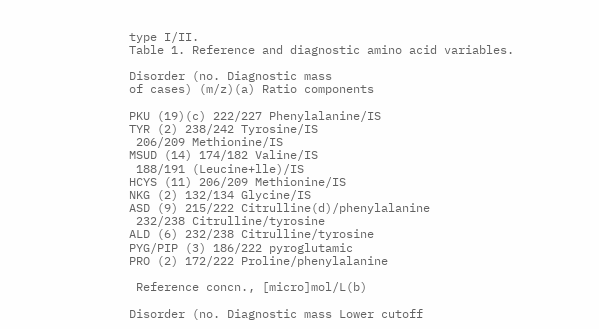type I/II.
Table 1. Reference and diagnostic amino acid variables.

Disorder (no. Diagnostic mass
of cases) (m/z)(a) Ratio components

PKU (19)(c) 222/227 Phenylalanine/IS
TYR (2) 238/242 Tyrosine/IS
 206/209 Methionine/IS
MSUD (14) 174/182 Valine/IS
 188/191 (Leucine+lle)/IS
HCYS (11) 206/209 Methionine/IS
NKG (2) 132/134 Glycine/IS
ASD (9) 215/222 Citrulline(d)/phenylalanine
 232/238 Citrulline/tyrosine
ALD (6) 232/238 Citrulline/tyrosine
PYG/PIP (3) 186/222 pyroglutamic
PRO (2) 172/222 Proline/phenylalanine

 Reference concn., [micro]mol/L(b)

Disorder (no. Diagnostic mass Lower cutoff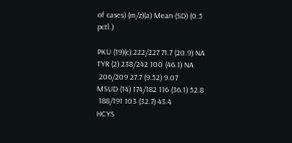of cases) (m/z)(a) Mean (SD) (0.5 pctl.)

PKU (19)(c) 222/227 71.7 (20.9) NA
TYR (2) 238/242 100 (46.1) NA
 206/209 27.7 (9.52) 9.07
MSUD (14) 174/182 116 (36.1) 52.8
 188/191 103 (32.7) 43.4
HCYS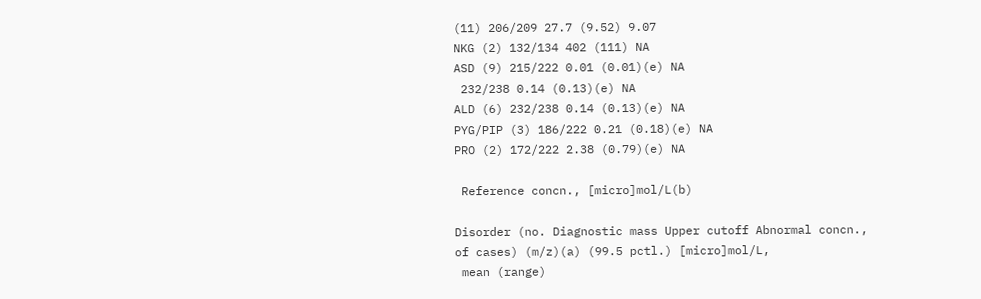(11) 206/209 27.7 (9.52) 9.07
NKG (2) 132/134 402 (111) NA
ASD (9) 215/222 0.01 (0.01)(e) NA
 232/238 0.14 (0.13)(e) NA
ALD (6) 232/238 0.14 (0.13)(e) NA
PYG/PIP (3) 186/222 0.21 (0.18)(e) NA
PRO (2) 172/222 2.38 (0.79)(e) NA

 Reference concn., [micro]mol/L(b)

Disorder (no. Diagnostic mass Upper cutoff Abnormal concn.,
of cases) (m/z)(a) (99.5 pctl.) [micro]mol/L,
 mean (range)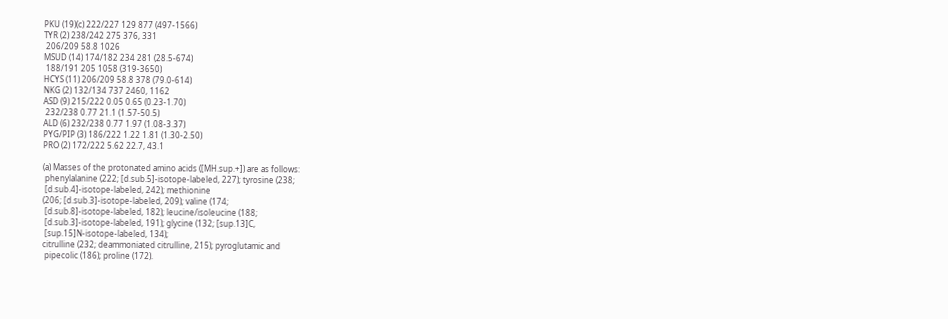PKU (19)(c) 222/227 129 877 (497-1566)
TYR (2) 238/242 275 376, 331
 206/209 58.8 1026
MSUD (14) 174/182 234 281 (28.5-674)
 188/191 205 1058 (319-3650)
HCYS (11) 206/209 58.8 378 (79.0-614)
NKG (2) 132/134 737 2460, 1162
ASD (9) 215/222 0.05 0.65 (0.23-1.70)
 232/238 0.77 21.1 (1.57-50.5)
ALD (6) 232/238 0.77 1.97 (1.08-3.37)
PYG/PIP (3) 186/222 1.22 1.81 (1.30-2.50)
PRO (2) 172/222 5.62 22.7, 43.1

(a) Masses of the protonated amino acids ([MH.sup.+]) are as follows:
 phenylalanine (222; [d.sub.5]-isotope-labeled, 227); tyrosine (238;
 [d.sub.4]-isotope-labeled, 242); methionine
(206; [d.sub.3]-isotope-labeled, 209); valine (174;
 [d.sub.8]-isotope-labeled, 182); leucine/isoleucine (188;
 [d.sub.3]-isotope-labeled, 191); glycine (132; [sup.13]C,
 [sup.15]N-isotope-labeled, 134);
citrulline (232; deammoniated citrulline, 215); pyroglutamic and
 pipecolic (186); proline (172).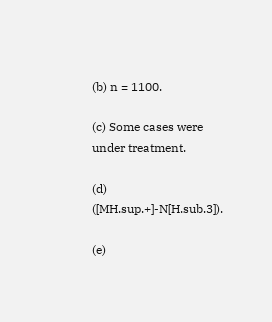(b) n = 1100.

(c) Some cases were under treatment.

(d) ([MH.sup.+]-N[H.sub.3]).

(e)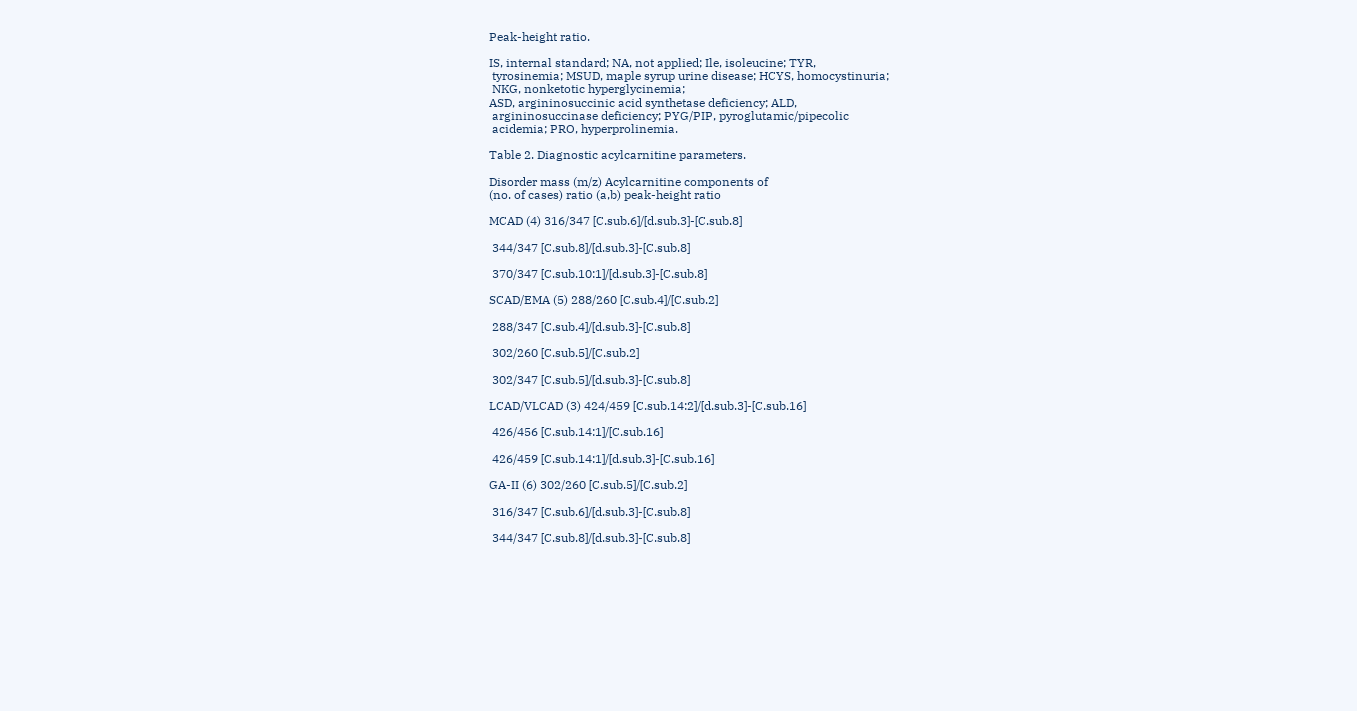Peak-height ratio.

IS, internal standard; NA, not applied; Ile, isoleucine; TYR,
 tyrosinemia; MSUD, maple syrup urine disease; HCYS, homocystinuria;
 NKG, nonketotic hyperglycinemia;
ASD, argininosuccinic acid synthetase deficiency; ALD,
 argininosuccinase deficiency; PYG/PIP, pyroglutamic/pipecolic
 acidemia; PRO, hyperprolinemia.

Table 2. Diagnostic acylcarnitine parameters.

Disorder mass (m/z) Acylcarnitine components of
(no. of cases) ratio (a,b) peak-height ratio

MCAD (4) 316/347 [C.sub.6]/[d.sub.3]-[C.sub.8]

 344/347 [C.sub.8]/[d.sub.3]-[C.sub.8]

 370/347 [C.sub.10:1]/[d.sub.3]-[C.sub.8]

SCAD/EMA (5) 288/260 [C.sub.4]/[C.sub.2]

 288/347 [C.sub.4]/[d.sub.3]-[C.sub.8]

 302/260 [C.sub.5]/[C.sub.2]

 302/347 [C.sub.5]/[d.sub.3]-[C.sub.8]

LCAD/VLCAD (3) 424/459 [C.sub.14:2]/[d.sub.3]-[C.sub.16]

 426/456 [C.sub.14:1]/[C.sub.16]

 426/459 [C.sub.14:1]/[d.sub.3]-[C.sub.16]

GA-II (6) 302/260 [C.sub.5]/[C.sub.2]

 316/347 [C.sub.6]/[d.sub.3]-[C.sub.8]

 344/347 [C.sub.8]/[d.sub.3]-[C.sub.8]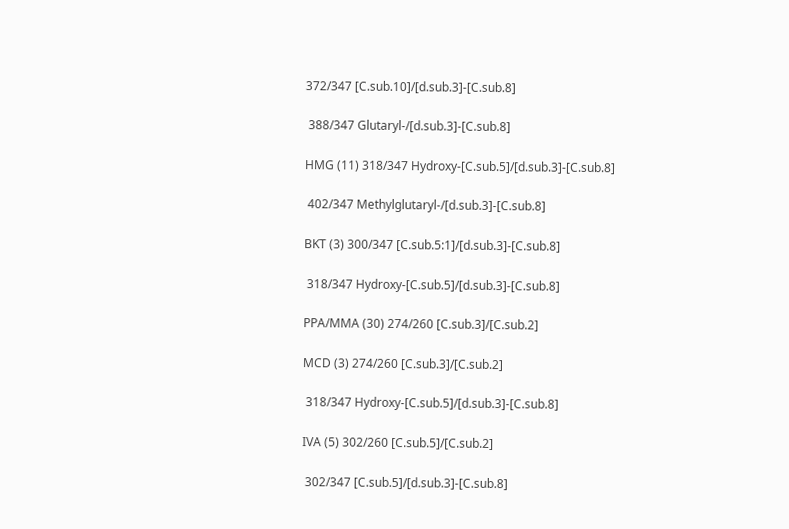372/347 [C.sub.10]/[d.sub.3]-[C.sub.8]

 388/347 Glutaryl-/[d.sub.3]-[C.sub.8]

HMG (11) 318/347 Hydroxy-[C.sub.5]/[d.sub.3]-[C.sub.8]

 402/347 Methylglutaryl-/[d.sub.3]-[C.sub.8]

BKT (3) 300/347 [C.sub.5:1]/[d.sub.3]-[C.sub.8]

 318/347 Hydroxy-[C.sub.5]/[d.sub.3]-[C.sub.8]

PPA/MMA (30) 274/260 [C.sub.3]/[C.sub.2]

MCD (3) 274/260 [C.sub.3]/[C.sub.2]

 318/347 Hydroxy-[C.sub.5]/[d.sub.3]-[C.sub.8]

IVA (5) 302/260 [C.sub.5]/[C.sub.2]

 302/347 [C.sub.5]/[d.sub.3]-[C.sub.8]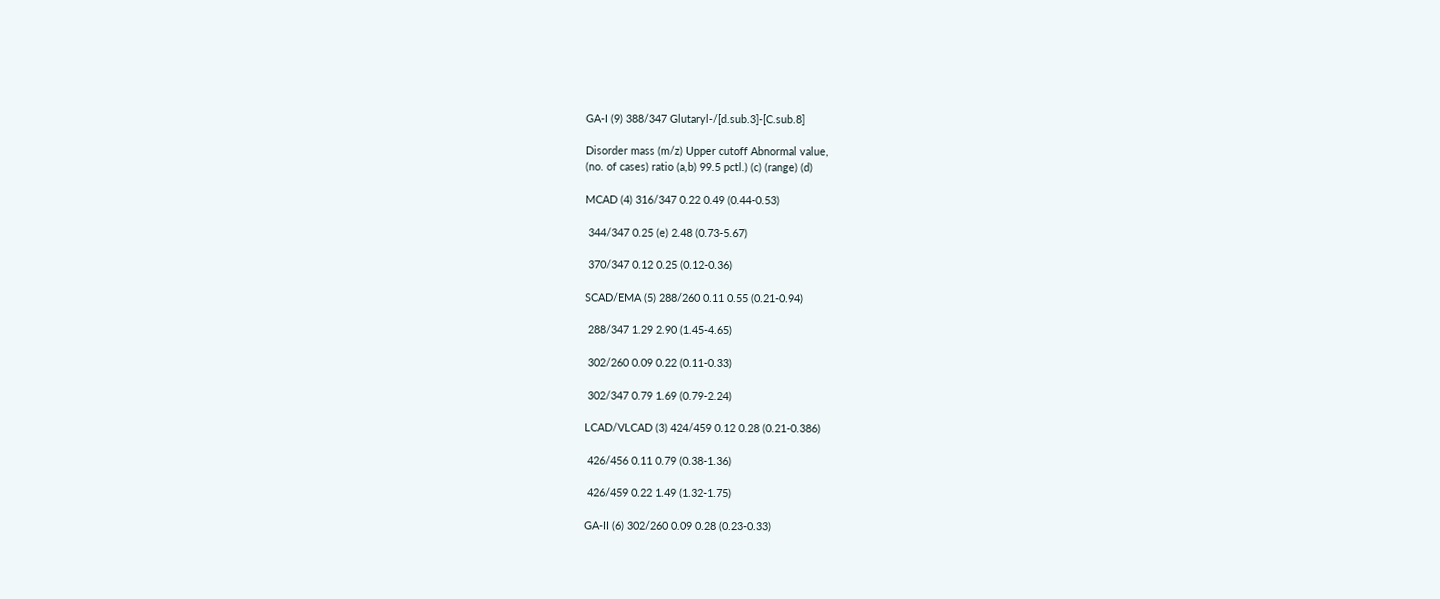GA-I (9) 388/347 Glutaryl-/[d.sub.3]-[C.sub.8]

Disorder mass (m/z) Upper cutoff Abnormal value,
(no. of cases) ratio (a,b) 99.5 pctl.) (c) (range) (d)

MCAD (4) 316/347 0.22 0.49 (0.44-0.53)

 344/347 0.25 (e) 2.48 (0.73-5.67)

 370/347 0.12 0.25 (0.12-0.36)

SCAD/EMA (5) 288/260 0.11 0.55 (0.21-0.94)

 288/347 1.29 2.90 (1.45-4.65)

 302/260 0.09 0.22 (0.11-0.33)

 302/347 0.79 1.69 (0.79-2.24)

LCAD/VLCAD (3) 424/459 0.12 0.28 (0.21-0.386)

 426/456 0.11 0.79 (0.38-1.36)

 426/459 0.22 1.49 (1.32-1.75)

GA-II (6) 302/260 0.09 0.28 (0.23-0.33)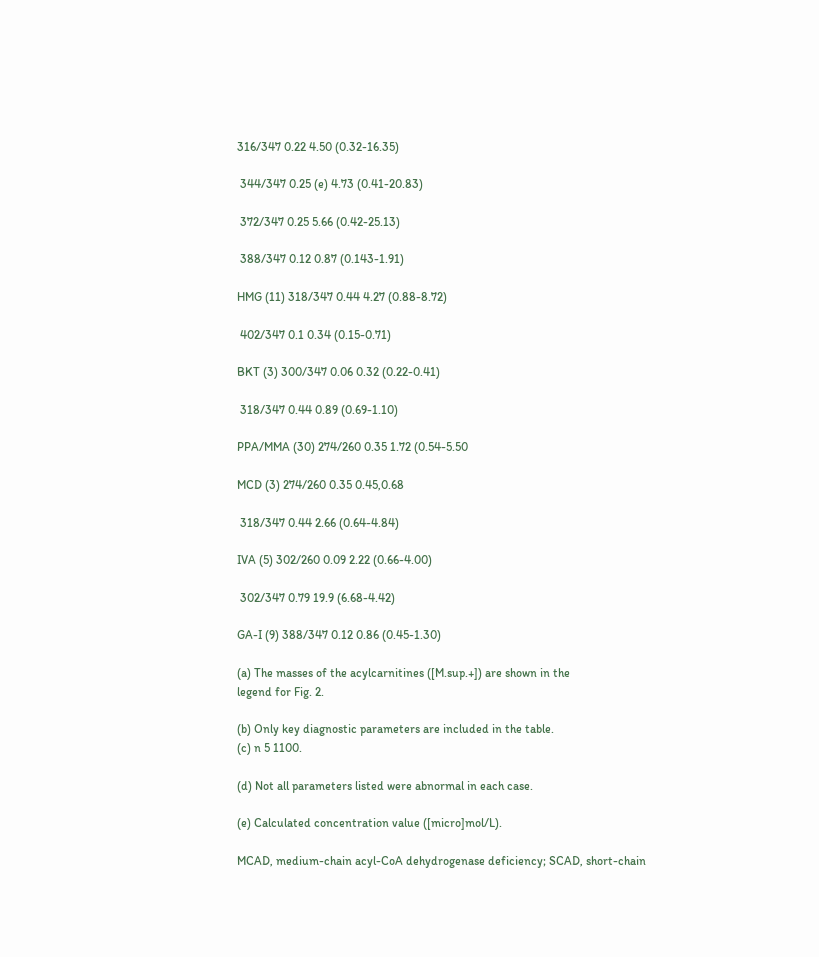316/347 0.22 4.50 (0.32-16.35)

 344/347 0.25 (e) 4.73 (0.41-20.83)

 372/347 0.25 5.66 (0.42-25.13)

 388/347 0.12 0.87 (0.143-1.91)

HMG (11) 318/347 0.44 4.27 (0.88-8.72)

 402/347 0.1 0.34 (0.15-0.71)

BKT (3) 300/347 0.06 0.32 (0.22-0.41)

 318/347 0.44 0.89 (0.69-1.10)

PPA/MMA (30) 274/260 0.35 1.72 (0.54-5.50

MCD (3) 274/260 0.35 0.45,0.68

 318/347 0.44 2.66 (0.64-4.84)

IVA (5) 302/260 0.09 2.22 (0.66-4.00)

 302/347 0.79 19.9 (6.68-4.42)

GA-I (9) 388/347 0.12 0.86 (0.45-1.30)

(a) The masses of the acylcarnitines ([M.sup.+]) are shown in the
legend for Fig. 2.

(b) Only key diagnostic parameters are included in the table.
(c) n 5 1100.

(d) Not all parameters listed were abnormal in each case.

(e) Calculated concentration value ([micro]mol/L).

MCAD, medium-chain acyl-CoA dehydrogenase deficiency; SCAD, short-chain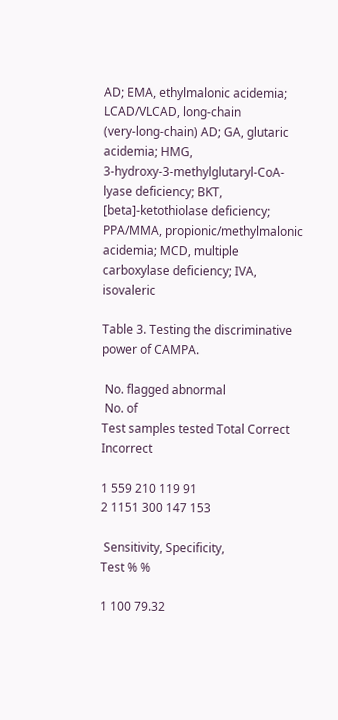AD; EMA, ethylmalonic acidemia; LCAD/VLCAD, long-chain
(very-long-chain) AD; GA, glutaric acidemia; HMG,
3-hydroxy-3-methylglutaryl-CoA-lyase deficiency; BKT,
[beta]-ketothiolase deficiency; PPA/MMA, propionic/methylmalonic
acidemia; MCD, multiple carboxylase deficiency; IVA, isovaleric

Table 3. Testing the discriminative power of CAMPA.

 No. flagged abnormal
 No. of
Test samples tested Total Correct Incorrect

1 559 210 119 91
2 1151 300 147 153

 Sensitivity, Specificity,
Test % %

1 100 79.32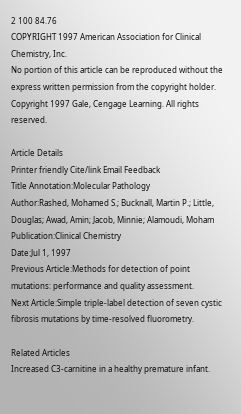2 100 84.76
COPYRIGHT 1997 American Association for Clinical Chemistry, Inc.
No portion of this article can be reproduced without the express written permission from the copyright holder.
Copyright 1997 Gale, Cengage Learning. All rights reserved.

Article Details
Printer friendly Cite/link Email Feedback
Title Annotation:Molecular Pathology
Author:Rashed, Mohamed S.; Bucknall, Martin P.; Little, Douglas; Awad, Amin; Jacob, Minnie; Alamoudi, Moham
Publication:Clinical Chemistry
Date:Jul 1, 1997
Previous Article:Methods for detection of point mutations: performance and quality assessment.
Next Article:Simple triple-label detection of seven cystic fibrosis mutations by time-resolved fluorometry.

Related Articles
Increased C3-carnitine in a healthy premature infant.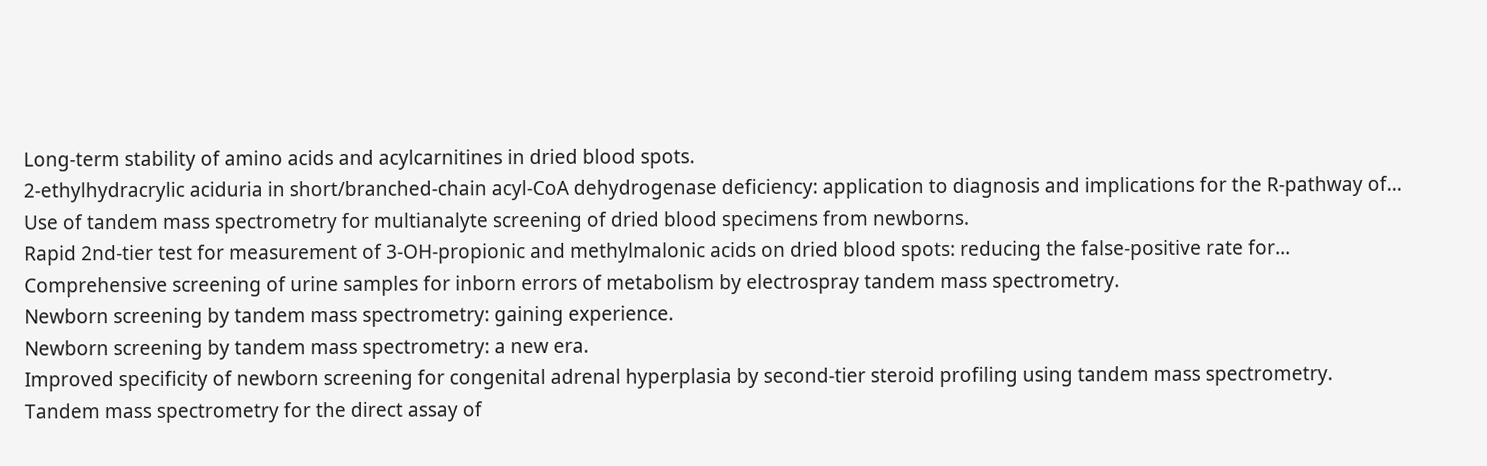Long-term stability of amino acids and acylcarnitines in dried blood spots.
2-ethylhydracrylic aciduria in short/branched-chain acyl-CoA dehydrogenase deficiency: application to diagnosis and implications for the R-pathway of...
Use of tandem mass spectrometry for multianalyte screening of dried blood specimens from newborns.
Rapid 2nd-tier test for measurement of 3-OH-propionic and methylmalonic acids on dried blood spots: reducing the false-positive rate for...
Comprehensive screening of urine samples for inborn errors of metabolism by electrospray tandem mass spectrometry.
Newborn screening by tandem mass spectrometry: gaining experience.
Newborn screening by tandem mass spectrometry: a new era.
Improved specificity of newborn screening for congenital adrenal hyperplasia by second-tier steroid profiling using tandem mass spectrometry.
Tandem mass spectrometry for the direct assay of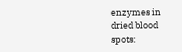enzymes in dried blood spots: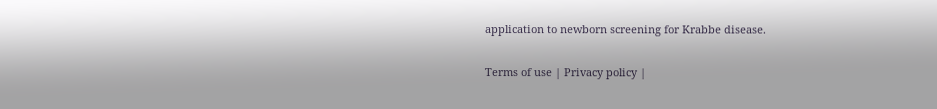application to newborn screening for Krabbe disease.

Terms of use | Privacy policy |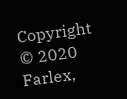Copyright © 2020 Farlex,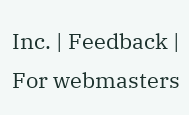Inc. | Feedback | For webmasters